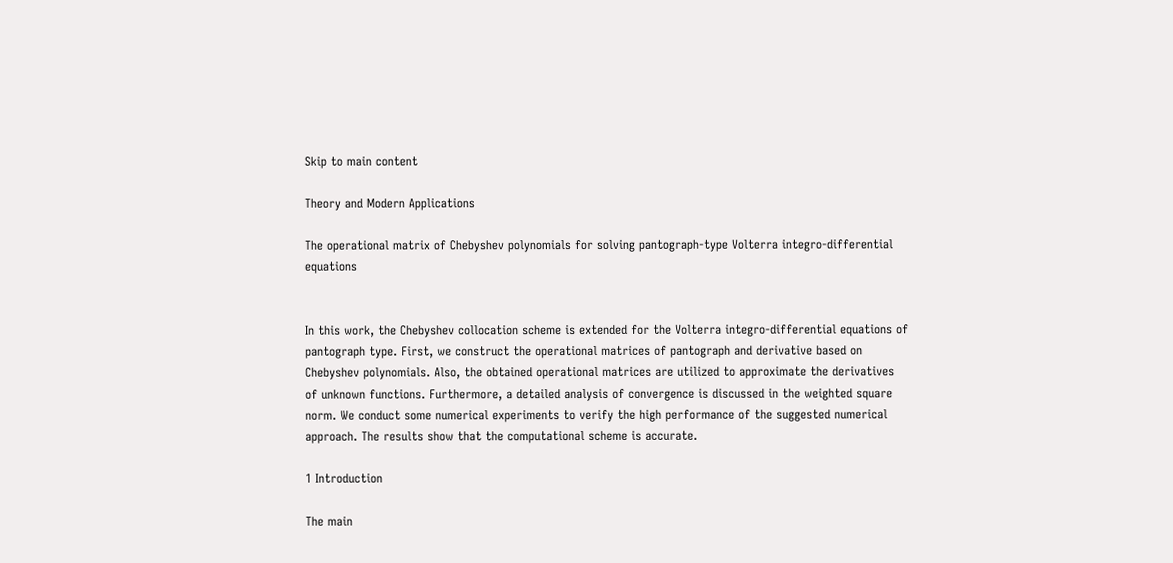Skip to main content

Theory and Modern Applications

The operational matrix of Chebyshev polynomials for solving pantograph-type Volterra integro-differential equations


In this work, the Chebyshev collocation scheme is extended for the Volterra integro-differential equations of pantograph type. First, we construct the operational matrices of pantograph and derivative based on Chebyshev polynomials. Also, the obtained operational matrices are utilized to approximate the derivatives of unknown functions. Furthermore, a detailed analysis of convergence is discussed in the weighted square norm. We conduct some numerical experiments to verify the high performance of the suggested numerical approach. The results show that the computational scheme is accurate.

1 Introduction

The main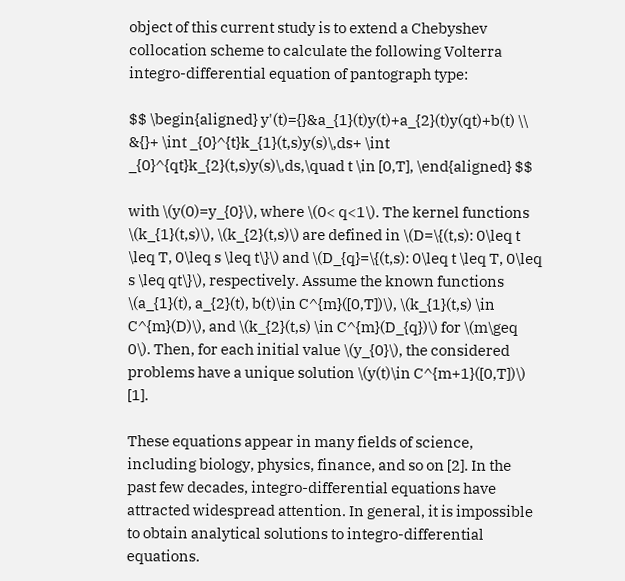object of this current study is to extend a Chebyshev collocation scheme to calculate the following Volterra integro-differential equation of pantograph type:

$$ \begin{aligned} y'(t)={}&a_{1}(t)y(t)+a_{2}(t)y(qt)+b(t) \\ &{}+ \int _{0}^{t}k_{1}(t,s)y(s)\,ds+ \int _{0}^{qt}k_{2}(t,s)y(s)\,ds,\quad t \in [0,T], \end{aligned} $$

with \(y(0)=y_{0}\), where \(0< q<1\). The kernel functions \(k_{1}(t,s)\), \(k_{2}(t,s)\) are defined in \(D=\{(t,s): 0\leq t \leq T, 0\leq s \leq t\}\) and \(D_{q}=\{(t,s): 0\leq t \leq T, 0\leq s \leq qt\}\), respectively. Assume the known functions \(a_{1}(t), a_{2}(t), b(t)\in C^{m}([0,T])\), \(k_{1}(t,s) \in C^{m}(D)\), and \(k_{2}(t,s) \in C^{m}(D_{q})\) for \(m\geq 0\). Then, for each initial value \(y_{0}\), the considered problems have a unique solution \(y(t)\in C^{m+1}([0,T])\) [1].

These equations appear in many fields of science, including biology, physics, finance, and so on [2]. In the past few decades, integro-differential equations have attracted widespread attention. In general, it is impossible to obtain analytical solutions to integro-differential equations.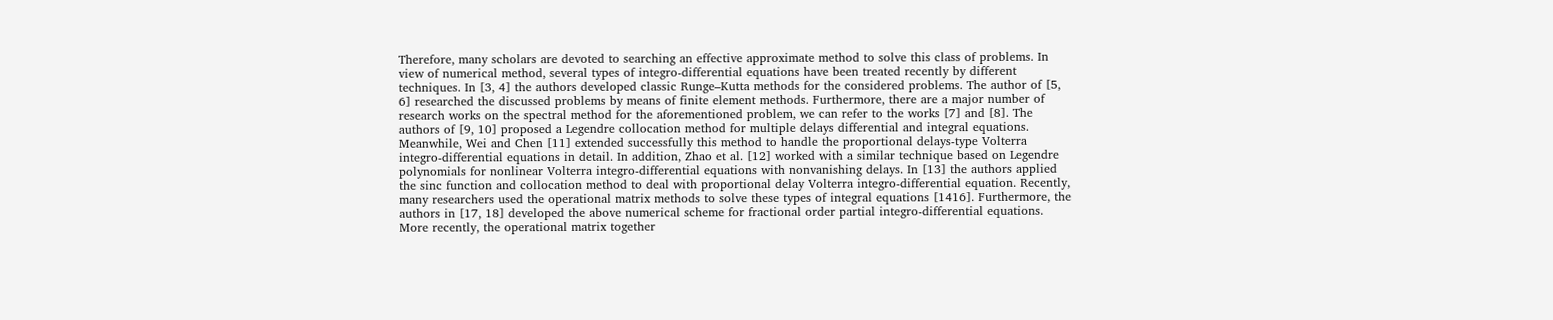Therefore, many scholars are devoted to searching an effective approximate method to solve this class of problems. In view of numerical method, several types of integro-differential equations have been treated recently by different techniques. In [3, 4] the authors developed classic Runge–Kutta methods for the considered problems. The author of [5, 6] researched the discussed problems by means of finite element methods. Furthermore, there are a major number of research works on the spectral method for the aforementioned problem, we can refer to the works [7] and [8]. The authors of [9, 10] proposed a Legendre collocation method for multiple delays differential and integral equations. Meanwhile, Wei and Chen [11] extended successfully this method to handle the proportional delays-type Volterra integro-differential equations in detail. In addition, Zhao et al. [12] worked with a similar technique based on Legendre polynomials for nonlinear Volterra integro-differential equations with nonvanishing delays. In [13] the authors applied the sinc function and collocation method to deal with proportional delay Volterra integro-differential equation. Recently, many researchers used the operational matrix methods to solve these types of integral equations [1416]. Furthermore, the authors in [17, 18] developed the above numerical scheme for fractional order partial integro-differential equations. More recently, the operational matrix together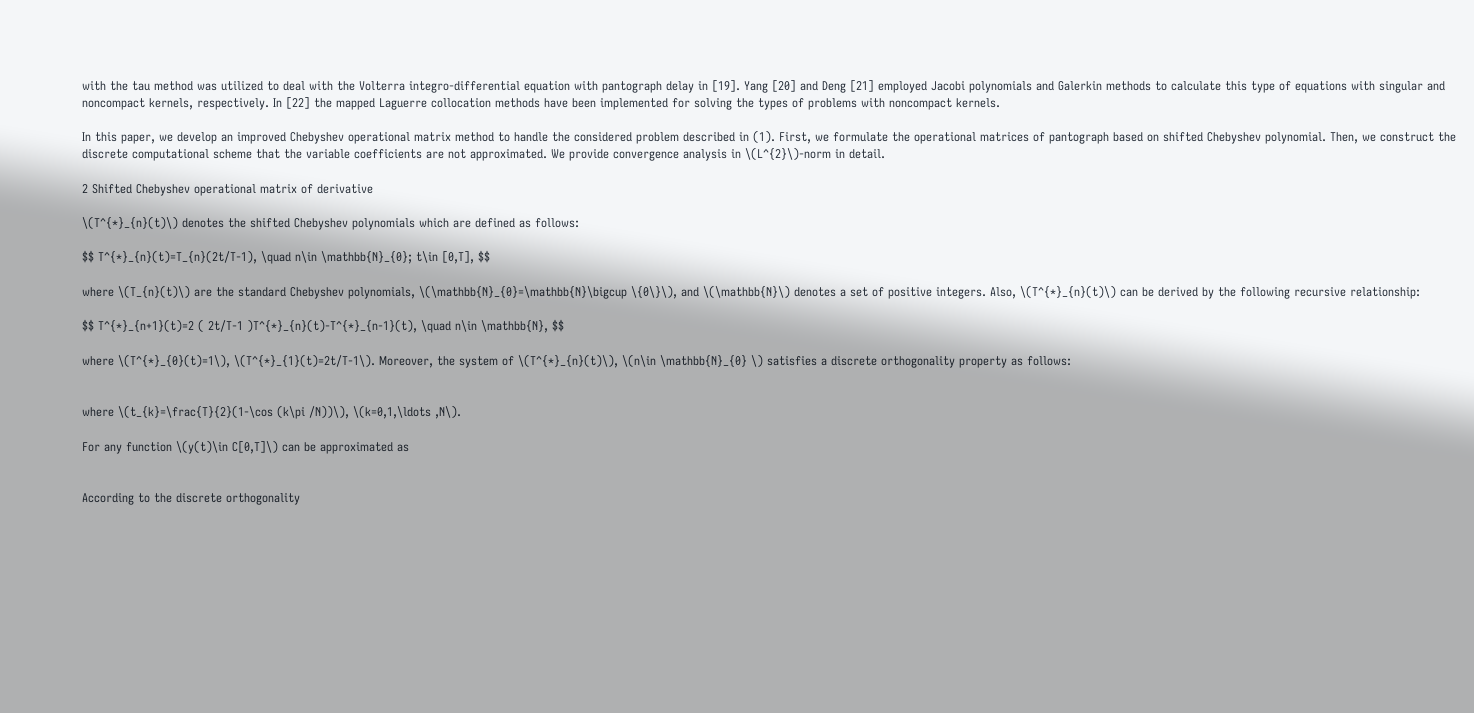with the tau method was utilized to deal with the Volterra integro-differential equation with pantograph delay in [19]. Yang [20] and Deng [21] employed Jacobi polynomials and Galerkin methods to calculate this type of equations with singular and noncompact kernels, respectively. In [22] the mapped Laguerre collocation methods have been implemented for solving the types of problems with noncompact kernels.

In this paper, we develop an improved Chebyshev operational matrix method to handle the considered problem described in (1). First, we formulate the operational matrices of pantograph based on shifted Chebyshev polynomial. Then, we construct the discrete computational scheme that the variable coefficients are not approximated. We provide convergence analysis in \(L^{2}\)-norm in detail.

2 Shifted Chebyshev operational matrix of derivative

\(T^{*}_{n}(t)\) denotes the shifted Chebyshev polynomials which are defined as follows:

$$ T^{*}_{n}(t)=T_{n}(2t/T-1), \quad n\in \mathbb{N}_{0}; t\in [0,T], $$

where \(T_{n}(t)\) are the standard Chebyshev polynomials, \(\mathbb{N}_{0}=\mathbb{N}\bigcup \{0\}\), and \(\mathbb{N}\) denotes a set of positive integers. Also, \(T^{*}_{n}(t)\) can be derived by the following recursive relationship:

$$ T^{*}_{n+1}(t)=2 ( 2t/T-1 )T^{*}_{n}(t)-T^{*}_{n-1}(t), \quad n\in \mathbb{N}, $$

where \(T^{*}_{0}(t)=1\), \(T^{*}_{1}(t)=2t/T-1\). Moreover, the system of \(T^{*}_{n}(t)\), \(n\in \mathbb{N}_{0} \) satisfies a discrete orthogonality property as follows:


where \(t_{k}=\frac{T}{2}(1-\cos (k\pi /N))\), \(k=0,1,\ldots ,N\).

For any function \(y(t)\in C[0,T]\) can be approximated as


According to the discrete orthogonality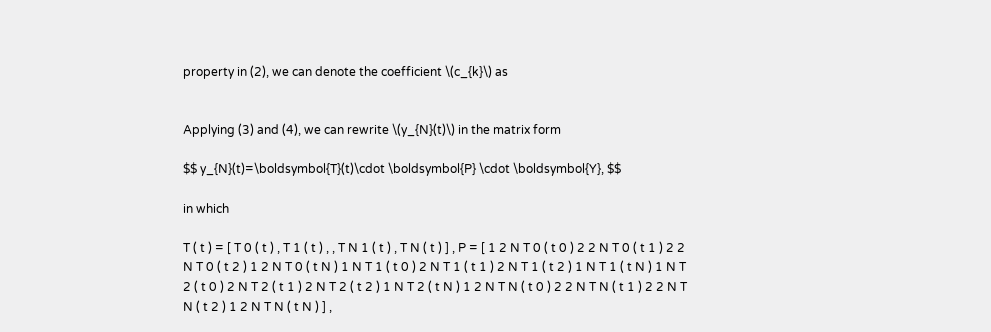property in (2), we can denote the coefficient \(c_{k}\) as


Applying (3) and (4), we can rewrite \(y_{N}(t)\) in the matrix form

$$ y_{N}(t)=\boldsymbol{T}(t)\cdot \boldsymbol{P} \cdot \boldsymbol{Y}, $$

in which

T ( t ) = [ T 0 ( t ) , T 1 ( t ) , , T N 1 ( t ) , T N ( t ) ] , P = [ 1 2 N T 0 ( t 0 ) 2 2 N T 0 ( t 1 ) 2 2 N T 0 ( t 2 ) 1 2 N T 0 ( t N ) 1 N T 1 ( t 0 ) 2 N T 1 ( t 1 ) 2 N T 1 ( t 2 ) 1 N T 1 ( t N ) 1 N T 2 ( t 0 ) 2 N T 2 ( t 1 ) 2 N T 2 ( t 2 ) 1 N T 2 ( t N ) 1 2 N T N ( t 0 ) 2 2 N T N ( t 1 ) 2 2 N T N ( t 2 ) 1 2 N T N ( t N ) ] ,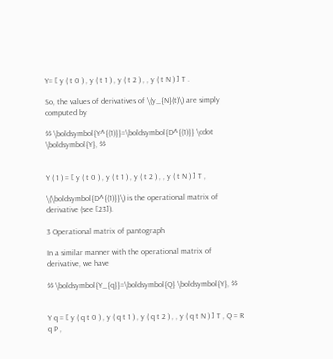Y= [ y ( t 0 ) , y ( t 1 ) , y ( t 2 ) , , y ( t N ) ] T .

So, the values of derivatives of \(y_{N}(t)\) are simply computed by

$$ \boldsymbol{Y^{(1)}}=\boldsymbol{D^{(1)}} \cdot \boldsymbol{Y}, $$


Y ( 1 ) = [ y ( t 0 ) , y ( t 1 ) , y ( t 2 ) , , y ( t N ) ] T ,

\(\boldsymbol{D^{(1)}}\) is the operational matrix of derivative (see [23]).

3 Operational matrix of pantograph

In a similar manner with the operational matrix of derivative, we have

$$ \boldsymbol{Y_{q}}=\boldsymbol{Q} \boldsymbol{Y}, $$


Y q = [ y ( q t 0 ) , y ( q t 1 ) , y ( q t 2 ) , , y ( q t N ) ] T , Q = R q P ,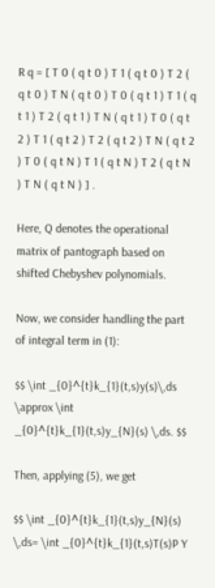R q = [ T 0 ( q t 0 ) T 1 ( q t 0 ) T 2 ( q t 0 ) T N ( q t 0 ) T 0 ( q t 1 ) T 1 ( q t 1 ) T 2 ( q t 1 ) T N ( q t 1 ) T 0 ( q t 2 ) T 1 ( q t 2 ) T 2 ( q t 2 ) T N ( q t 2 ) T 0 ( q t N ) T 1 ( q t N ) T 2 ( q t N ) T N ( q t N ) ] .

Here, Q denotes the operational matrix of pantograph based on shifted Chebyshev polynomials.

Now, we consider handling the part of integral term in (1):

$$ \int _{0}^{t}k_{1}(t,s)y(s)\,ds \approx \int _{0}^{t}k_{1}(t,s)y_{N}(s) \,ds. $$

Then, applying (5), we get

$$ \int _{0}^{t}k_{1}(t,s)y_{N}(s) \,ds= \int _{0}^{t}k_{1}(t,s)T(s)P Y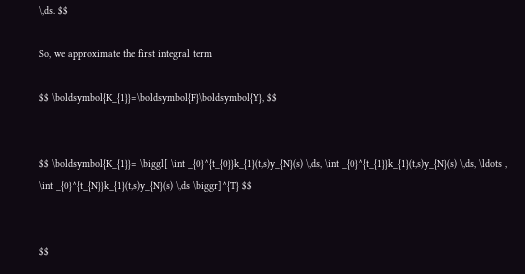\,ds. $$

So, we approximate the first integral term

$$ \boldsymbol{K_{1}}=\boldsymbol{F}\boldsymbol{Y}, $$


$$ \boldsymbol{K_{1}}= \biggl[ \int _{0}^{t_{0}}k_{1}(t,s)y_{N}(s) \,ds, \int _{0}^{t_{1}}k_{1}(t,s)y_{N}(s) \,ds, \ldots , \int _{0}^{t_{N}}k_{1}(t,s)y_{N}(s) \,ds \biggr]^{T} $$


$$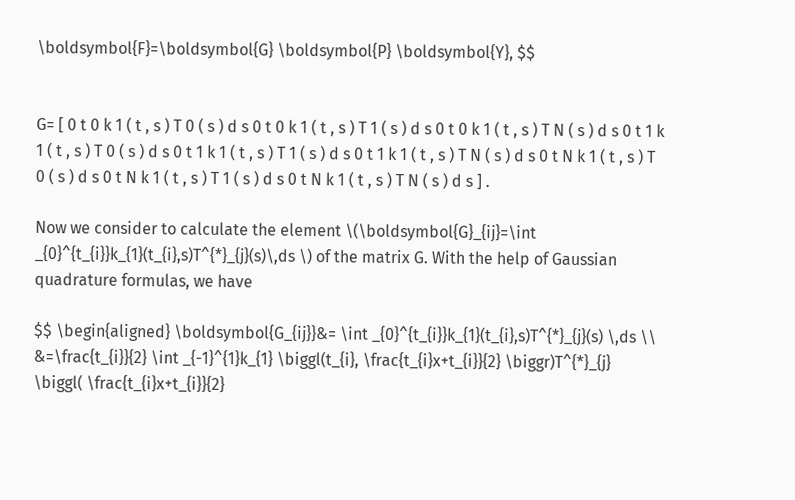\boldsymbol{F}=\boldsymbol{G} \boldsymbol{P} \boldsymbol{Y}, $$


G= [ 0 t 0 k 1 ( t , s ) T 0 ( s ) d s 0 t 0 k 1 ( t , s ) T 1 ( s ) d s 0 t 0 k 1 ( t , s ) T N ( s ) d s 0 t 1 k 1 ( t , s ) T 0 ( s ) d s 0 t 1 k 1 ( t , s ) T 1 ( s ) d s 0 t 1 k 1 ( t , s ) T N ( s ) d s 0 t N k 1 ( t , s ) T 0 ( s ) d s 0 t N k 1 ( t , s ) T 1 ( s ) d s 0 t N k 1 ( t , s ) T N ( s ) d s ] .

Now we consider to calculate the element \(\boldsymbol{G}_{ij}=\int _{0}^{t_{i}}k_{1}(t_{i},s)T^{*}_{j}(s)\,ds \) of the matrix G. With the help of Gaussian quadrature formulas, we have

$$ \begin{aligned} \boldsymbol{G_{ij}}&= \int _{0}^{t_{i}}k_{1}(t_{i},s)T^{*}_{j}(s) \,ds \\ &=\frac{t_{i}}{2} \int _{-1}^{1}k_{1} \biggl(t_{i}, \frac{t_{i}x+t_{i}}{2} \biggr)T^{*}_{j} \biggl( \frac{t_{i}x+t_{i}}{2}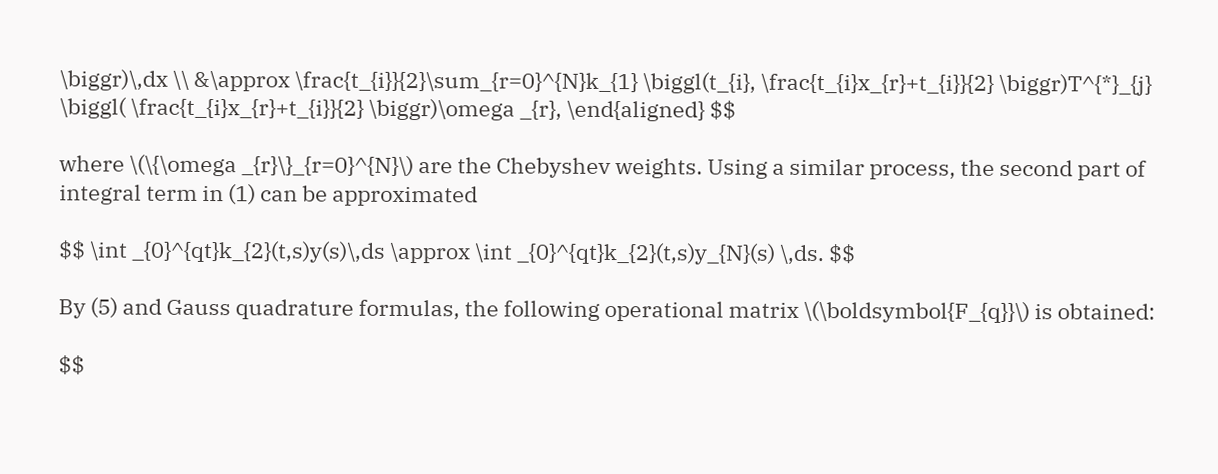\biggr)\,dx \\ &\approx \frac{t_{i}}{2}\sum_{r=0}^{N}k_{1} \biggl(t_{i}, \frac{t_{i}x_{r}+t_{i}}{2} \biggr)T^{*}_{j} \biggl( \frac{t_{i}x_{r}+t_{i}}{2} \biggr)\omega _{r}, \end{aligned} $$

where \(\{\omega _{r}\}_{r=0}^{N}\) are the Chebyshev weights. Using a similar process, the second part of integral term in (1) can be approximated

$$ \int _{0}^{qt}k_{2}(t,s)y(s)\,ds \approx \int _{0}^{qt}k_{2}(t,s)y_{N}(s) \,ds. $$

By (5) and Gauss quadrature formulas, the following operational matrix \(\boldsymbol{F_{q}}\) is obtained:

$$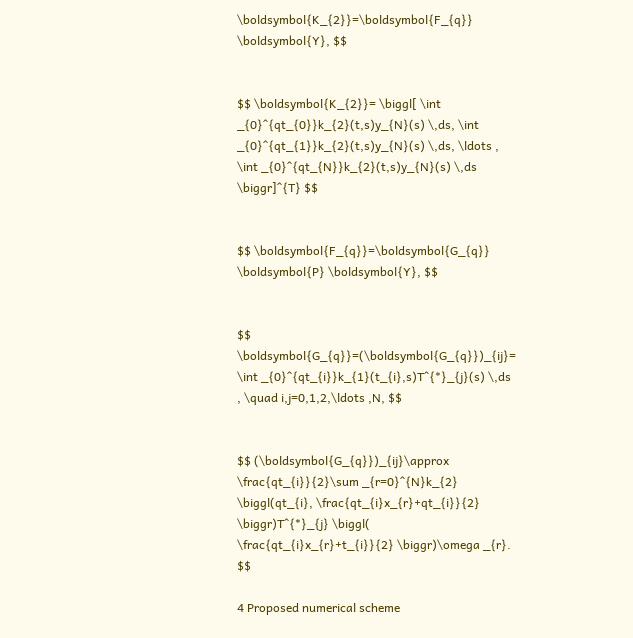\boldsymbol{K_{2}}=\boldsymbol{F_{q}} \boldsymbol{Y}, $$


$$ \boldsymbol{K_{2}}= \biggl[ \int _{0}^{qt_{0}}k_{2}(t,s)y_{N}(s) \,ds, \int _{0}^{qt_{1}}k_{2}(t,s)y_{N}(s) \,ds, \ldots , \int _{0}^{qt_{N}}k_{2}(t,s)y_{N}(s) \,ds \biggr]^{T} $$


$$ \boldsymbol{F_{q}}=\boldsymbol{G_{q}} \boldsymbol{P} \boldsymbol{Y}, $$


$$ \boldsymbol{G_{q}}=(\boldsymbol{G_{q}})_{ij}= \int _{0}^{qt_{i}}k_{1}(t_{i},s)T^{*}_{j}(s) \,ds , \quad i,j=0,1,2,\ldots ,N, $$


$$ (\boldsymbol{G_{q}})_{ij}\approx \frac{qt_{i}}{2}\sum _{r=0}^{N}k_{2} \biggl(qt_{i}, \frac{qt_{i}x_{r}+qt_{i}}{2} \biggr)T^{*}_{j} \biggl( \frac{qt_{i}x_{r}+t_{i}}{2} \biggr)\omega _{r}. $$

4 Proposed numerical scheme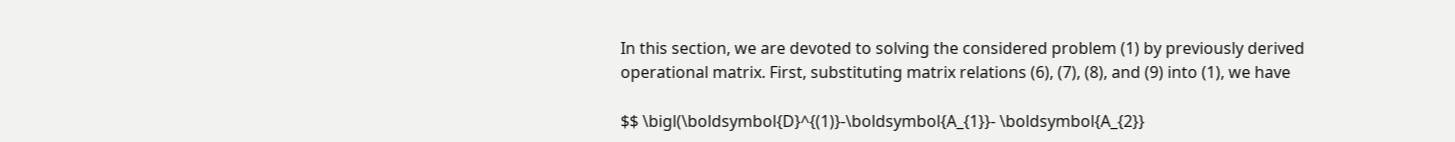In this section, we are devoted to solving the considered problem (1) by previously derived operational matrix. First, substituting matrix relations (6), (7), (8), and (9) into (1), we have

$$ \bigl(\boldsymbol{D}^{(1)}-\boldsymbol{A_{1}}- \boldsymbol{A_{2}}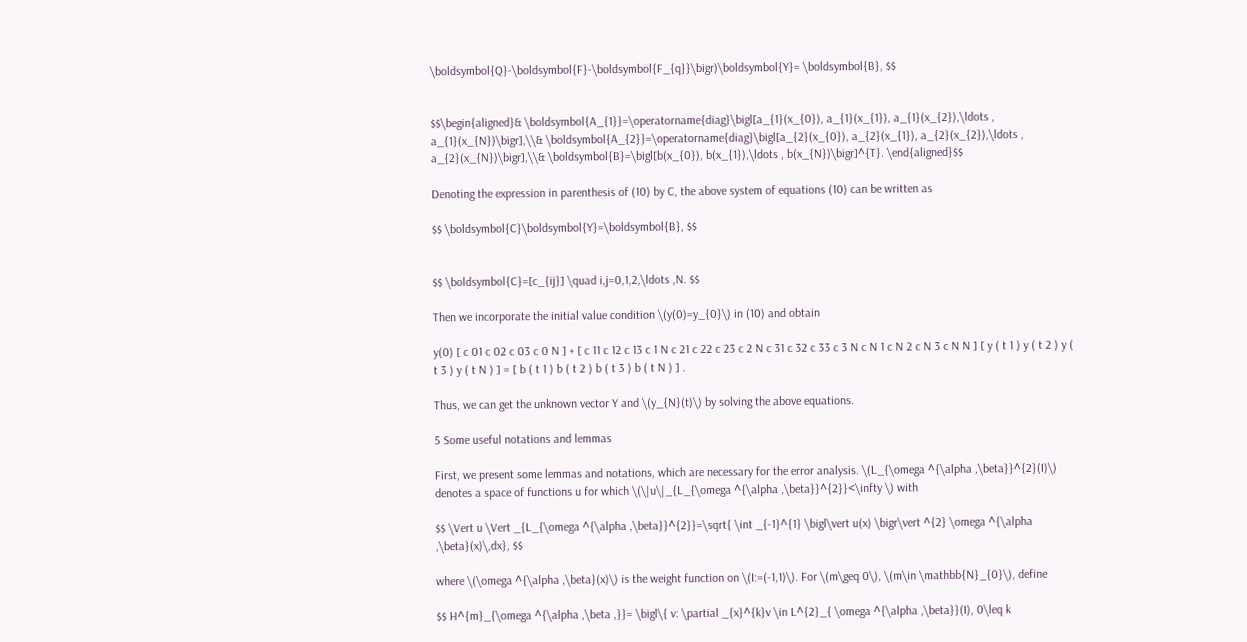\boldsymbol{Q}-\boldsymbol{F}-\boldsymbol{F_{q}}\bigr)\boldsymbol{Y}= \boldsymbol{B}, $$


$$\begin{aligned}& \boldsymbol{A_{1}}=\operatorname{diag}\bigl[a_{1}(x_{0}), a_{1}(x_{1}), a_{1}(x_{2}),\ldots , a_{1}(x_{N})\bigr],\\& \boldsymbol{A_{2}}=\operatorname{diag}\bigl[a_{2}(x_{0}), a_{2}(x_{1}), a_{2}(x_{2}),\ldots , a_{2}(x_{N})\bigr],\\& \boldsymbol{B}=\bigl[b(x_{0}), b(x_{1}),\ldots , b(x_{N})\bigr]^{T}. \end{aligned}$$

Denoting the expression in parenthesis of (10) by C, the above system of equations (10) can be written as

$$ \boldsymbol{C}\boldsymbol{Y}=\boldsymbol{B}, $$


$$ \boldsymbol{C}=[c_{ij}] \quad i,j=0,1,2,\ldots ,N. $$

Then we incorporate the initial value condition \(y(0)=y_{0}\) in (10) and obtain

y(0) [ c 01 c 02 c 03 c 0 N ] + [ c 11 c 12 c 13 c 1 N c 21 c 22 c 23 c 2 N c 31 c 32 c 33 c 3 N c N 1 c N 2 c N 3 c N N ] [ y ( t 1 ) y ( t 2 ) y ( t 3 ) y ( t N ) ] = [ b ( t 1 ) b ( t 2 ) b ( t 3 ) b ( t N ) ] .

Thus, we can get the unknown vector Y and \(y_{N}(t)\) by solving the above equations.

5 Some useful notations and lemmas

First, we present some lemmas and notations, which are necessary for the error analysis. \(L_{\omega ^{\alpha ,\beta}}^{2}(I)\) denotes a space of functions u for which \(\|u\|_{L_{\omega ^{\alpha ,\beta}}^{2}}<\infty \) with

$$ \Vert u \Vert _{L_{\omega ^{\alpha ,\beta}}^{2}}=\sqrt{ \int _{-1}^{1} \bigl\vert u(x) \bigr\vert ^{2} \omega ^{\alpha ,\beta}(x)\,dx}, $$

where \(\omega ^{\alpha ,\beta}(x)\) is the weight function on \(I:=(-1,1)\). For \(m\geq 0\), \(m\in \mathbb{N}_{0}\), define

$$ H^{m}_{\omega ^{\alpha ,\beta ,}}= \bigl\{ v: \partial _{x}^{k}v \in L^{2}_{ \omega ^{\alpha ,\beta}}(I), 0\leq k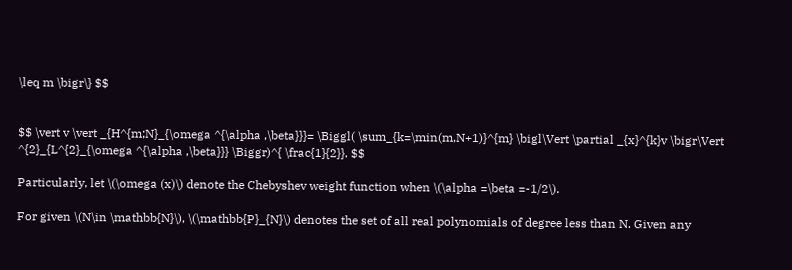\leq m \bigr\} $$


$$ \vert v \vert _{H^{m;N}_{\omega ^{\alpha ,\beta}}}= \Biggl( \sum_{k=\min(m,N+1)}^{m} \bigl\Vert \partial _{x}^{k}v \bigr\Vert ^{2}_{L^{2}_{\omega ^{\alpha ,\beta}}} \Biggr)^{ \frac{1}{2}}. $$

Particularly, let \(\omega (x)\) denote the Chebyshev weight function when \(\alpha =\beta =-1/2\).

For given \(N\in \mathbb{N}\), \(\mathbb{P}_{N}\) denotes the set of all real polynomials of degree less than N. Given any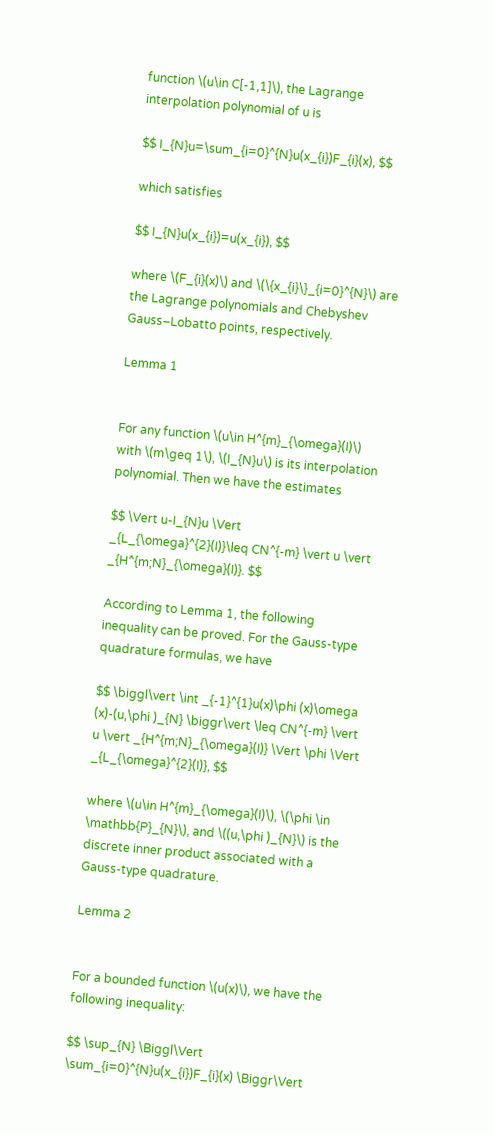function \(u\in C[-1,1]\), the Lagrange interpolation polynomial of u is

$$ I_{N}u=\sum_{i=0}^{N}u(x_{i})F_{i}(x), $$

which satisfies

$$ I_{N}u(x_{i})=u(x_{i}), $$

where \(F_{i}(x)\) and \(\{x_{i}\}_{i=0}^{N}\) are the Lagrange polynomials and Chebyshev Gauss–Lobatto points, respectively.

Lemma 1


For any function \(u\in H^{m}_{\omega}(I)\) with \(m\geq 1\), \(I_{N}u\) is its interpolation polynomial. Then we have the estimates

$$ \Vert u-I_{N}u \Vert _{L_{\omega}^{2}(I)}\leq CN^{-m} \vert u \vert _{H^{m;N}_{\omega}(I)}. $$

According to Lemma 1, the following inequality can be proved. For the Gauss-type quadrature formulas, we have

$$ \biggl\vert \int _{-1}^{1}u(x)\phi (x)\omega (x)-(u,\phi )_{N} \biggr\vert \leq CN^{-m} \vert u \vert _{H^{m;N}_{\omega}(I)} \Vert \phi \Vert _{L_{\omega}^{2}(I)}, $$

where \(u\in H^{m}_{\omega}(I)\), \(\phi \in \mathbb{P}_{N}\), and \((u,\phi )_{N}\) is the discrete inner product associated with a Gauss-type quadrature.

Lemma 2


For a bounded function \(u(x)\), we have the following inequality:

$$ \sup_{N} \Biggl\Vert \sum_{i=0}^{N}u(x_{i})F_{i}(x) \Biggr\Vert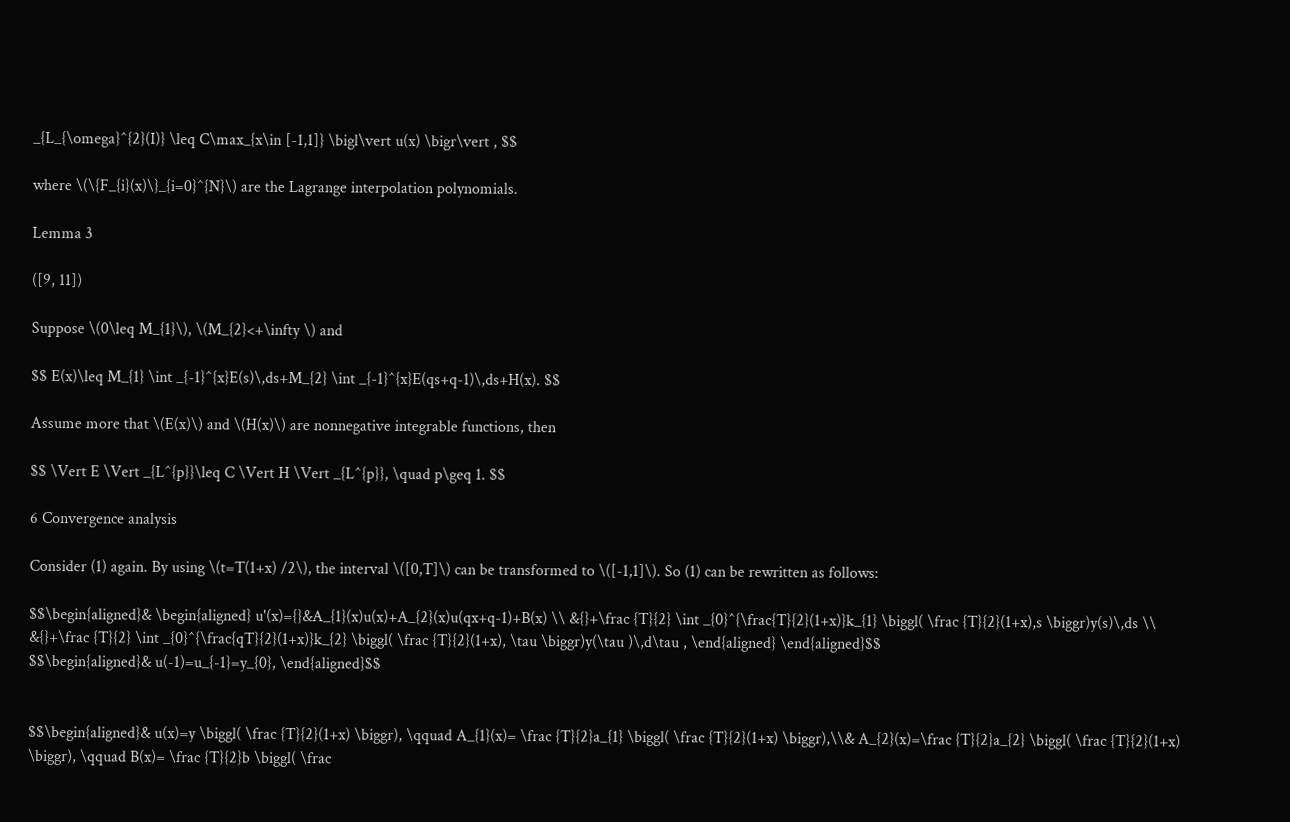_{L_{\omega}^{2}(I)} \leq C\max_{x\in [-1,1]} \bigl\vert u(x) \bigr\vert , $$

where \(\{F_{i}(x)\}_{i=0}^{N}\) are the Lagrange interpolation polynomials.

Lemma 3

([9, 11])

Suppose \(0\leq M_{1}\), \(M_{2}<+\infty \) and

$$ E(x)\leq M_{1} \int _{-1}^{x}E(s)\,ds+M_{2} \int _{-1}^{x}E(qs+q-1)\,ds+H(x). $$

Assume more that \(E(x)\) and \(H(x)\) are nonnegative integrable functions, then

$$ \Vert E \Vert _{L^{p}}\leq C \Vert H \Vert _{L^{p}}, \quad p\geq 1. $$

6 Convergence analysis

Consider (1) again. By using \(t=T(1+x) /2\), the interval \([0,T]\) can be transformed to \([-1,1]\). So (1) can be rewritten as follows:

$$\begin{aligned}& \begin{aligned} u'(x)={}&A_{1}(x)u(x)+A_{2}(x)u(qx+q-1)+B(x) \\ &{}+\frac {T}{2} \int _{0}^{\frac{T}{2}(1+x)}k_{1} \biggl( \frac {T}{2}(1+x),s \biggr)y(s)\,ds \\ &{}+\frac {T}{2} \int _{0}^{\frac{qT}{2}(1+x)}k_{2} \biggl( \frac {T}{2}(1+x), \tau \biggr)y(\tau )\,d\tau , \end{aligned} \end{aligned}$$
$$\begin{aligned}& u(-1)=u_{-1}=y_{0}, \end{aligned}$$


$$\begin{aligned}& u(x)=y \biggl( \frac {T}{2}(1+x) \biggr), \qquad A_{1}(x)= \frac {T}{2}a_{1} \biggl( \frac {T}{2}(1+x) \biggr),\\& A_{2}(x)=\frac {T}{2}a_{2} \biggl( \frac {T}{2}(1+x) \biggr), \qquad B(x)= \frac {T}{2}b \biggl( \frac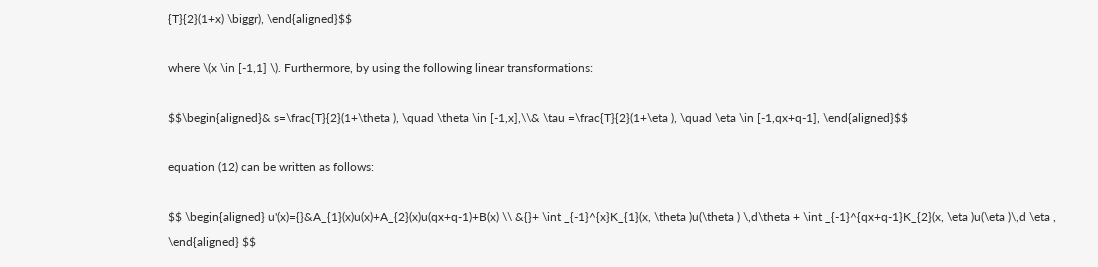{T}{2}(1+x) \biggr), \end{aligned}$$

where \(x \in [-1,1] \). Furthermore, by using the following linear transformations:

$$\begin{aligned}& s=\frac{T}{2}(1+\theta ), \quad \theta \in [-1,x],\\& \tau =\frac{T}{2}(1+\eta ), \quad \eta \in [-1,qx+q-1], \end{aligned}$$

equation (12) can be written as follows:

$$ \begin{aligned} u'(x)={}&A_{1}(x)u(x)+A_{2}(x)u(qx+q-1)+B(x) \\ &{}+ \int _{-1}^{x}K_{1}(x, \theta )u(\theta ) \,d\theta + \int _{-1}^{qx+q-1}K_{2}(x, \eta )u(\eta )\,d \eta , \end{aligned} $$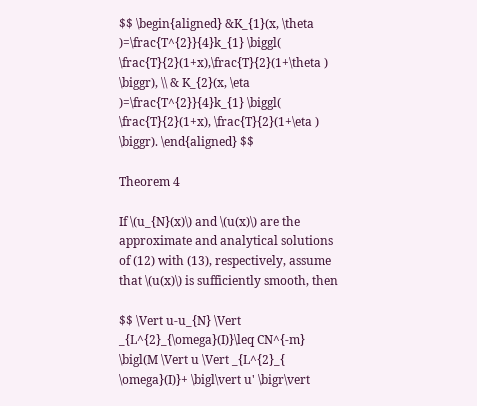$$ \begin{aligned} &K_{1}(x, \theta )=\frac{T^{2}}{4}k_{1} \biggl( \frac{T}{2}(1+x),\frac{T}{2}(1+\theta ) \biggr), \\ & K_{2}(x, \eta )=\frac{T^{2}}{4}k_{1} \biggl( \frac{T}{2}(1+x), \frac{T}{2}(1+\eta ) \biggr). \end{aligned} $$

Theorem 4

If \(u_{N}(x)\) and \(u(x)\) are the approximate and analytical solutions of (12) with (13), respectively, assume that \(u(x)\) is sufficiently smooth, then

$$ \Vert u-u_{N} \Vert _{L^{2}_{\omega}(I)}\leq CN^{-m} \bigl(M \Vert u \Vert _{L^{2}_{ \omega}(I)}+ \bigl\vert u' \bigr\vert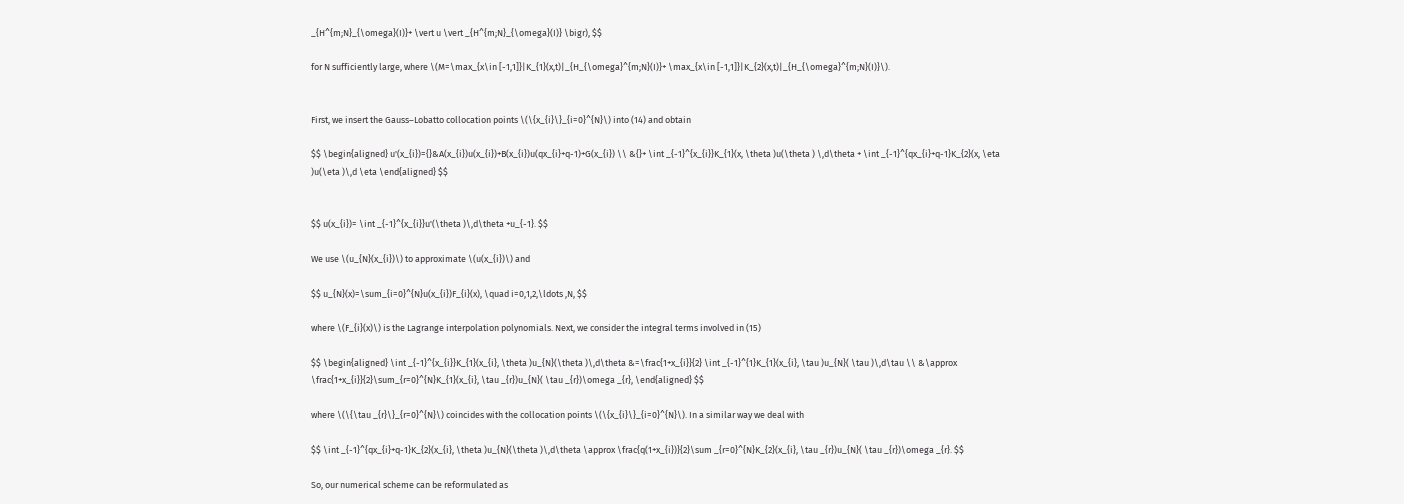_{H^{m;N}_{\omega}(I)}+ \vert u \vert _{H^{m;N}_{\omega}(I)} \bigr), $$

for N sufficiently large, where \(M=\max_{x\in [-1,1]}|K_{1}(x,t)|_{H_{\omega}^{m;N}(I)}+ \max_{x\in [-1,1]}|K_{2}(x,t)|_{H_{\omega}^{m;N}(I)}\).


First, we insert the Gauss–Lobatto collocation points \(\{x_{i}\}_{i=0}^{N}\) into (14) and obtain

$$ \begin{aligned} u'(x_{i})={}&A(x_{i})u(x_{i})+B(x_{i})u(qx_{i}+q-1)+G(x_{i}) \\ &{}+ \int _{-1}^{x_{i}}K_{1}(x, \theta )u(\theta ) \,d\theta + \int _{-1}^{qx_{i}+q-1}K_{2}(x, \eta )u(\eta )\,d \eta \end{aligned} $$


$$ u(x_{i})= \int _{-1}^{x_{i}}u'(\theta )\,d\theta +u_{-1}. $$

We use \(u_{N}(x_{i})\) to approximate \(u(x_{i})\) and

$$ u_{N}(x)=\sum_{i=0}^{N}u(x_{i})F_{i}(x), \quad i=0,1,2,\ldots ,N, $$

where \(F_{i}(x)\) is the Lagrange interpolation polynomials. Next, we consider the integral terms involved in (15)

$$ \begin{aligned} \int _{-1}^{x_{i}}K_{1}(x_{i}, \theta )u_{N}(\theta )\,d\theta &=\frac{1+x_{i}}{2} \int _{-1}^{1}K_{1}(x_{i}, \tau )u_{N}( \tau )\,d\tau \\ &\approx \frac{1+x_{i}}{2}\sum_{r=0}^{N}K_{1}(x_{i}, \tau _{r})u_{N}( \tau _{r})\omega _{r}, \end{aligned} $$

where \(\{\tau _{r}\}_{r=0}^{N}\) coincides with the collocation points \(\{x_{i}\}_{i=0}^{N}\). In a similar way we deal with

$$ \int _{-1}^{qx_{i}+q-1}K_{2}(x_{i}, \theta )u_{N}(\theta )\,d\theta \approx \frac{q(1+x_{i})}{2}\sum _{r=0}^{N}K_{2}(x_{i}, \tau _{r})u_{N}( \tau _{r})\omega _{r}. $$

So, our numerical scheme can be reformulated as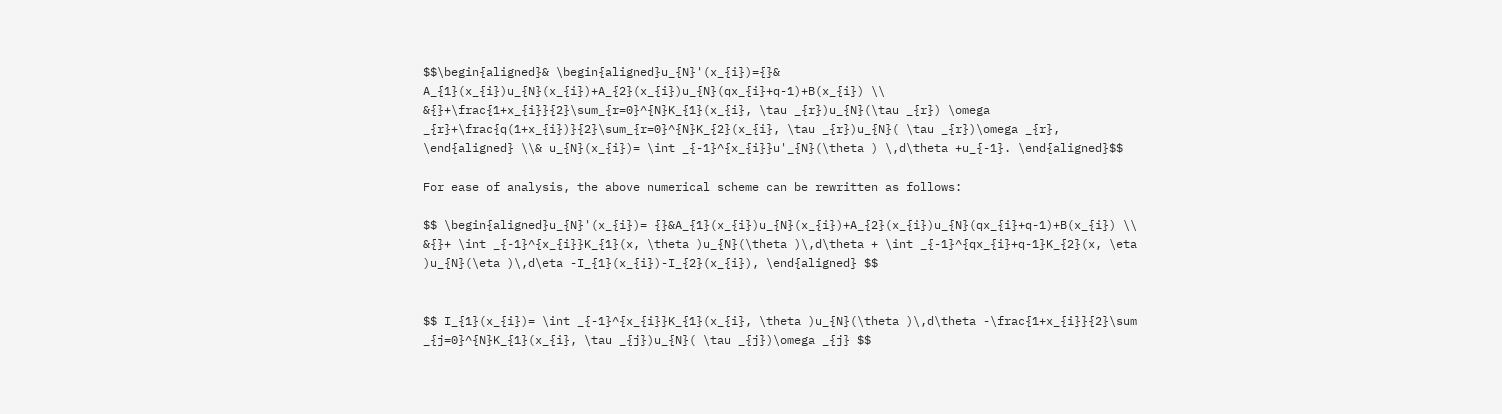$$\begin{aligned}& \begin{aligned}u_{N}'(x_{i})={}& A_{1}(x_{i})u_{N}(x_{i})+A_{2}(x_{i})u_{N}(qx_{i}+q-1)+B(x_{i}) \\ &{}+\frac{1+x_{i}}{2}\sum_{r=0}^{N}K_{1}(x_{i}, \tau _{r})u_{N}(\tau _{r}) \omega _{r}+\frac{q(1+x_{i})}{2}\sum_{r=0}^{N}K_{2}(x_{i}, \tau _{r})u_{N}( \tau _{r})\omega _{r}, \end{aligned} \\& u_{N}(x_{i})= \int _{-1}^{x_{i}}u'_{N}(\theta ) \,d\theta +u_{-1}. \end{aligned}$$

For ease of analysis, the above numerical scheme can be rewritten as follows:

$$ \begin{aligned}u_{N}'(x_{i})= {}&A_{1}(x_{i})u_{N}(x_{i})+A_{2}(x_{i})u_{N}(qx_{i}+q-1)+B(x_{i}) \\ &{}+ \int _{-1}^{x_{i}}K_{1}(x, \theta )u_{N}(\theta )\,d\theta + \int _{-1}^{qx_{i}+q-1}K_{2}(x, \eta )u_{N}(\eta )\,d\eta -I_{1}(x_{i})-I_{2}(x_{i}), \end{aligned} $$


$$ I_{1}(x_{i})= \int _{-1}^{x_{i}}K_{1}(x_{i}, \theta )u_{N}(\theta )\,d\theta -\frac{1+x_{i}}{2}\sum _{j=0}^{N}K_{1}(x_{i}, \tau _{j})u_{N}( \tau _{j})\omega _{j} $$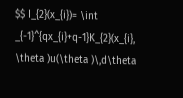$$ I_{2}(x_{i})= \int _{-1}^{qx_{i}+q-1}K_{2}(x_{i}, \theta )u(\theta )\,d\theta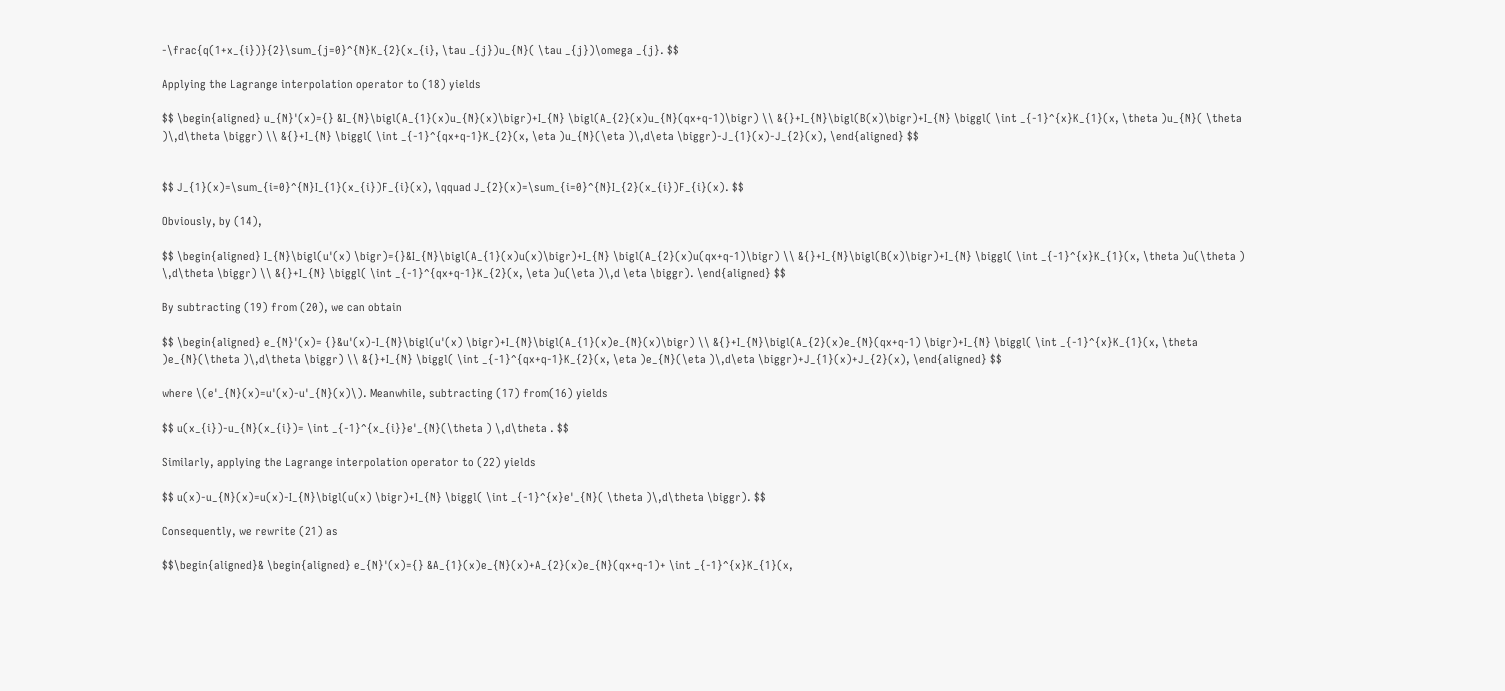-\frac{q(1+x_{i})}{2}\sum_{j=0}^{N}K_{2}(x_{i}, \tau _{j})u_{N}( \tau _{j})\omega _{j}. $$

Applying the Lagrange interpolation operator to (18) yields

$$ \begin{aligned} u_{N}'(x)={} &I_{N}\bigl(A_{1}(x)u_{N}(x)\bigr)+I_{N} \bigl(A_{2}(x)u_{N}(qx+q-1)\bigr) \\ &{}+I_{N}\bigl(B(x)\bigr)+I_{N} \biggl( \int _{-1}^{x}K_{1}(x, \theta )u_{N}( \theta )\,d\theta \biggr) \\ &{}+I_{N} \biggl( \int _{-1}^{qx+q-1}K_{2}(x, \eta )u_{N}(\eta )\,d\eta \biggr)-J_{1}(x)-J_{2}(x), \end{aligned} $$


$$ J_{1}(x)=\sum_{i=0}^{N}I_{1}(x_{i})F_{i}(x), \qquad J_{2}(x)=\sum_{i=0}^{N}I_{2}(x_{i})F_{i}(x). $$

Obviously, by (14),

$$ \begin{aligned} I_{N}\bigl(u'(x) \bigr)={}&I_{N}\bigl(A_{1}(x)u(x)\bigr)+I_{N} \bigl(A_{2}(x)u(qx+q-1)\bigr) \\ &{}+I_{N}\bigl(B(x)\bigr)+I_{N} \biggl( \int _{-1}^{x}K_{1}(x, \theta )u(\theta ) \,d\theta \biggr) \\ &{}+I_{N} \biggl( \int _{-1}^{qx+q-1}K_{2}(x, \eta )u(\eta )\,d \eta \biggr). \end{aligned} $$

By subtracting (19) from (20), we can obtain

$$ \begin{aligned} e_{N}'(x)= {}&u'(x)-I_{N}\bigl(u'(x) \bigr)+I_{N}\bigl(A_{1}(x)e_{N}(x)\bigr) \\ &{}+I_{N}\bigl(A_{2}(x)e_{N}(qx+q-1) \bigr)+I_{N} \biggl( \int _{-1}^{x}K_{1}(x, \theta )e_{N}(\theta )\,d\theta \biggr) \\ &{}+I_{N} \biggl( \int _{-1}^{qx+q-1}K_{2}(x, \eta )e_{N}(\eta )\,d\eta \biggr)+J_{1}(x)+J_{2}(x), \end{aligned} $$

where \(e'_{N}(x)=u'(x)-u'_{N}(x)\). Meanwhile, subtracting (17) from(16) yields

$$ u(x_{i})-u_{N}(x_{i})= \int _{-1}^{x_{i}}e'_{N}(\theta ) \,d\theta . $$

Similarly, applying the Lagrange interpolation operator to (22) yields

$$ u(x)-u_{N}(x)=u(x)-I_{N}\bigl(u(x) \bigr)+I_{N} \biggl( \int _{-1}^{x}e'_{N}( \theta )\,d\theta \biggr). $$

Consequently, we rewrite (21) as

$$\begin{aligned}& \begin{aligned} e_{N}'(x)={} &A_{1}(x)e_{N}(x)+A_{2}(x)e_{N}(qx+q-1)+ \int _{-1}^{x}K_{1}(x,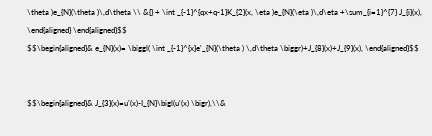\theta )e_{N}(\theta )\,d\theta \\ &{} + \int _{-1}^{qx+q-1}K_{2}(x, \eta )e_{N}(\eta )\,d\eta +\sum_{i=1}^{7} J_{i}(x), \end{aligned} \end{aligned}$$
$$\begin{aligned}& e_{N}(x)= \biggl( \int _{-1}^{x}e'_{N}(\theta ) \,d\theta \biggr)+J_{8}(x)+J_{9}(x), \end{aligned}$$


$$\begin{aligned}& J_{3}(x)=u'(x)-I_{N}\bigl(u'(x) \bigr),\\&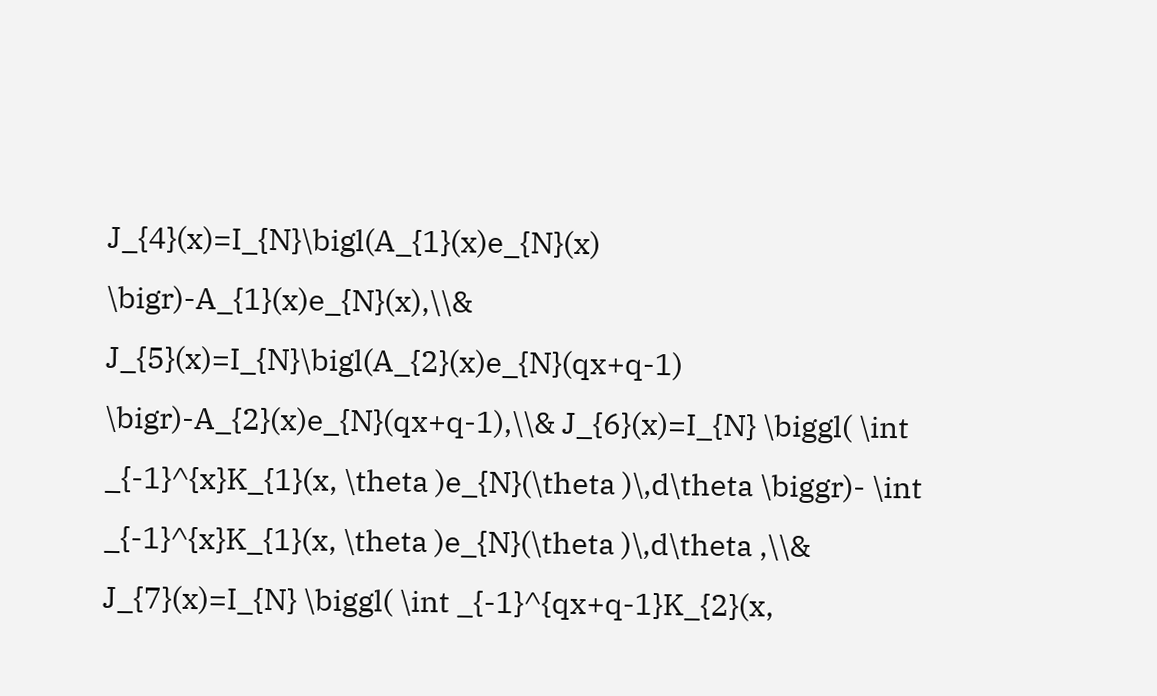J_{4}(x)=I_{N}\bigl(A_{1}(x)e_{N}(x) \bigr)-A_{1}(x)e_{N}(x),\\& J_{5}(x)=I_{N}\bigl(A_{2}(x)e_{N}(qx+q-1) \bigr)-A_{2}(x)e_{N}(qx+q-1),\\& J_{6}(x)=I_{N} \biggl( \int _{-1}^{x}K_{1}(x, \theta )e_{N}(\theta )\,d\theta \biggr)- \int _{-1}^{x}K_{1}(x, \theta )e_{N}(\theta )\,d\theta ,\\& J_{7}(x)=I_{N} \biggl( \int _{-1}^{qx+q-1}K_{2}(x,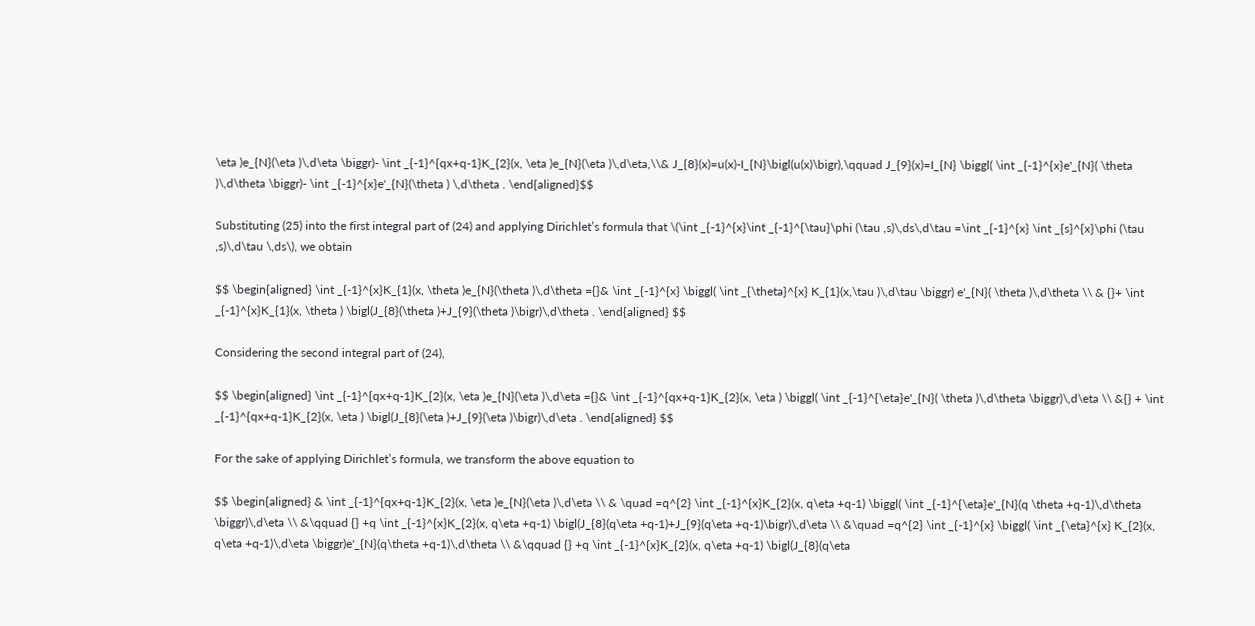\eta )e_{N}(\eta )\,d\eta \biggr)- \int _{-1}^{qx+q-1}K_{2}(x, \eta )e_{N}(\eta )\,d\eta,\\& J_{8}(x)=u(x)-I_{N}\bigl(u(x)\bigr),\qquad J_{9}(x)=I_{N} \biggl( \int _{-1}^{x}e'_{N}( \theta )\,d\theta \biggr)- \int _{-1}^{x}e'_{N}(\theta ) \,d\theta . \end{aligned}$$

Substituting (25) into the first integral part of (24) and applying Dirichlet’s formula that \(\int _{-1}^{x}\int _{-1}^{\tau}\phi (\tau ,s)\,ds\,d\tau =\int _{-1}^{x} \int _{s}^{x}\phi (\tau ,s)\,d\tau \,ds\), we obtain

$$ \begin{aligned} \int _{-1}^{x}K_{1}(x, \theta )e_{N}(\theta )\,d\theta ={}& \int _{-1}^{x} \biggl( \int _{\theta}^{x} K_{1}(x,\tau )\,d\tau \biggr) e'_{N}( \theta )\,d\theta \\ & {}+ \int _{-1}^{x}K_{1}(x, \theta ) \bigl(J_{8}(\theta )+J_{9}(\theta )\bigr)\,d\theta . \end{aligned} $$

Considering the second integral part of (24),

$$ \begin{aligned} \int _{-1}^{qx+q-1}K_{2}(x, \eta )e_{N}(\eta )\,d\eta ={}& \int _{-1}^{qx+q-1}K_{2}(x, \eta ) \biggl( \int _{-1}^{\eta}e'_{N}( \theta )\,d\theta \biggr)\,d\eta \\ &{} + \int _{-1}^{qx+q-1}K_{2}(x, \eta ) \bigl(J_{8}(\eta )+J_{9}(\eta )\bigr)\,d\eta . \end{aligned} $$

For the sake of applying Dirichlet’s formula, we transform the above equation to

$$ \begin{aligned} & \int _{-1}^{qx+q-1}K_{2}(x, \eta )e_{N}(\eta )\,d\eta \\ & \quad =q^{2} \int _{-1}^{x}K_{2}(x, q\eta +q-1) \biggl( \int _{-1}^{\eta}e'_{N}(q \theta +q-1)\,d\theta \biggr)\,d\eta \\ &\qquad {} +q \int _{-1}^{x}K_{2}(x, q\eta +q-1) \bigl(J_{8}(q\eta +q-1)+J_{9}(q\eta +q-1)\bigr)\,d\eta \\ &\quad =q^{2} \int _{-1}^{x} \biggl( \int _{\eta}^{x} K_{2}(x, q\eta +q-1)\,d\eta \biggr)e'_{N}(q\theta +q-1)\,d\theta \\ &\qquad {} +q \int _{-1}^{x}K_{2}(x, q\eta +q-1) \bigl(J_{8}(q\eta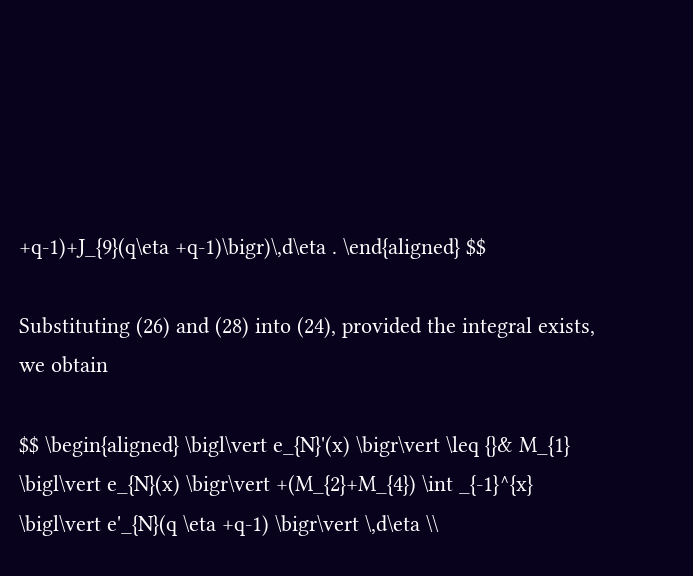+q-1)+J_{9}(q\eta +q-1)\bigr)\,d\eta . \end{aligned} $$

Substituting (26) and (28) into (24), provided the integral exists, we obtain

$$ \begin{aligned} \bigl\vert e_{N}'(x) \bigr\vert \leq {}& M_{1} \bigl\vert e_{N}(x) \bigr\vert +(M_{2}+M_{4}) \int _{-1}^{x} \bigl\vert e'_{N}(q \eta +q-1) \bigr\vert \,d\eta \\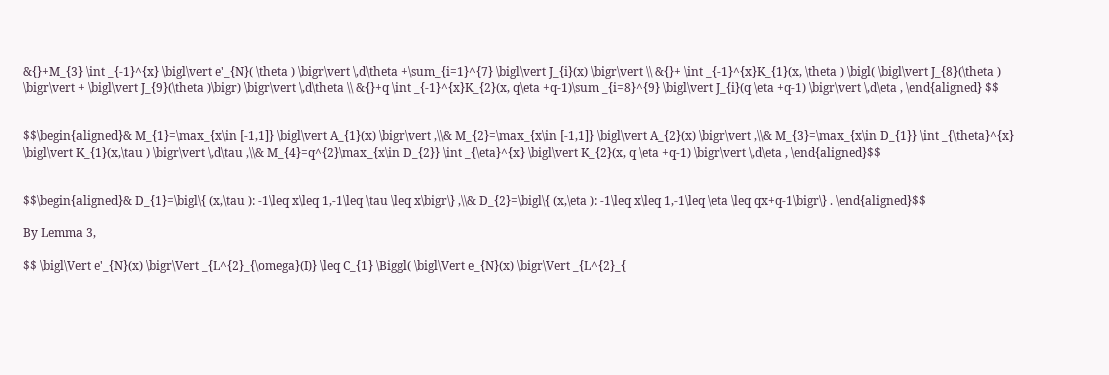&{}+M_{3} \int _{-1}^{x} \bigl\vert e'_{N}( \theta ) \bigr\vert \,d\theta +\sum_{i=1}^{7} \bigl\vert J_{i}(x) \bigr\vert \\ &{}+ \int _{-1}^{x}K_{1}(x, \theta ) \bigl( \bigl\vert J_{8}(\theta ) \bigr\vert + \bigl\vert J_{9}(\theta )\bigr) \bigr\vert \,d\theta \\ &{}+q \int _{-1}^{x}K_{2}(x, q\eta +q-1)\sum _{i=8}^{9} \bigl\vert J_{i}(q \eta +q-1) \bigr\vert \,d\eta , \end{aligned} $$


$$\begin{aligned}& M_{1}=\max_{x\in [-1,1]} \bigl\vert A_{1}(x) \bigr\vert ,\\& M_{2}=\max_{x\in [-1,1]} \bigl\vert A_{2}(x) \bigr\vert ,\\& M_{3}=\max_{x\in D_{1}} \int _{\theta}^{x} \bigl\vert K_{1}(x,\tau ) \bigr\vert \,d\tau ,\\& M_{4}=q^{2}\max_{x\in D_{2}} \int _{\eta}^{x} \bigl\vert K_{2}(x, q \eta +q-1) \bigr\vert \,d\eta , \end{aligned}$$


$$\begin{aligned}& D_{1}=\bigl\{ (x,\tau ): -1\leq x\leq 1,-1\leq \tau \leq x\bigr\} ,\\& D_{2}=\bigl\{ (x,\eta ): -1\leq x\leq 1,-1\leq \eta \leq qx+q-1\bigr\} . \end{aligned}$$

By Lemma 3,

$$ \bigl\Vert e'_{N}(x) \bigr\Vert _{L^{2}_{\omega}(I)} \leq C_{1} \Biggl( \bigl\Vert e_{N}(x) \bigr\Vert _{L^{2}_{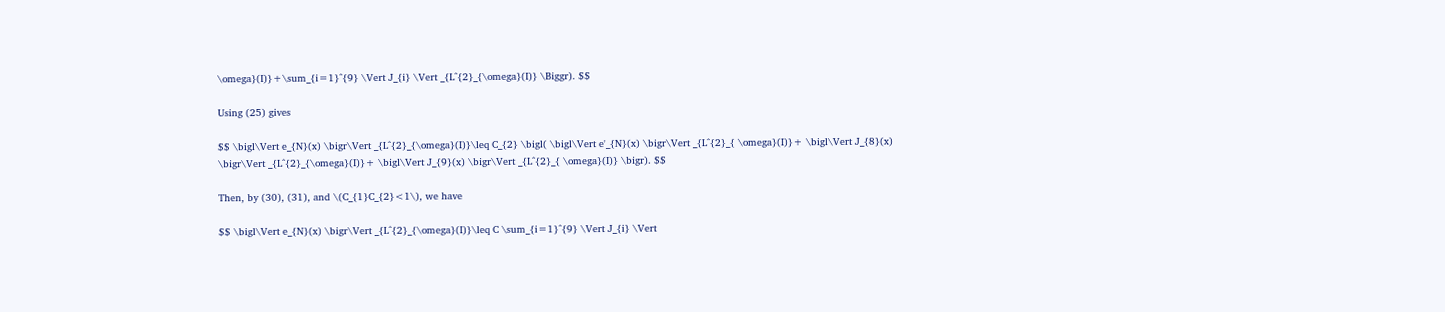\omega}(I)}+\sum_{i=1}^{9} \Vert J_{i} \Vert _{L^{2}_{\omega}(I)} \Biggr). $$

Using (25) gives

$$ \bigl\Vert e_{N}(x) \bigr\Vert _{L^{2}_{\omega}(I)}\leq C_{2} \bigl( \bigl\Vert e'_{N}(x) \bigr\Vert _{L^{2}_{ \omega}(I)}+ \bigl\Vert J_{8}(x) \bigr\Vert _{L^{2}_{\omega}(I)}+ \bigl\Vert J_{9}(x) \bigr\Vert _{L^{2}_{ \omega}(I)} \bigr). $$

Then, by (30), (31), and \(C_{1}C_{2}<1\), we have

$$ \bigl\Vert e_{N}(x) \bigr\Vert _{L^{2}_{\omega}(I)}\leq C \sum_{i=1}^{9} \Vert J_{i} \Vert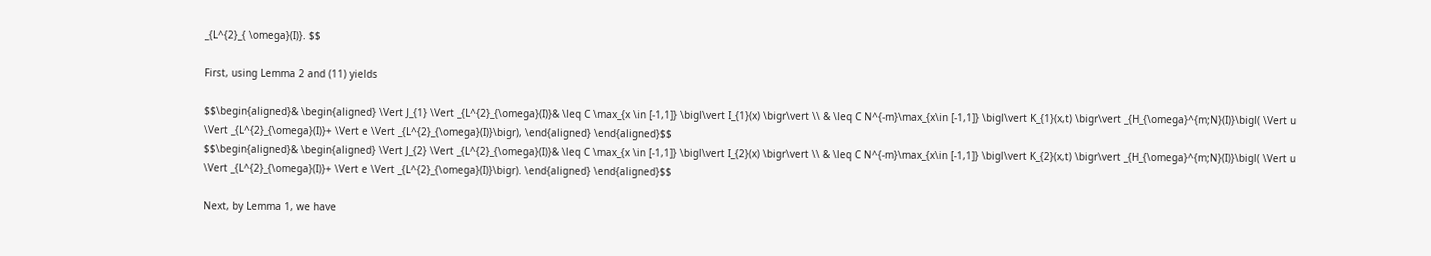_{L^{2}_{ \omega}(I)}. $$

First, using Lemma 2 and (11) yields

$$\begin{aligned}& \begin{aligned} \Vert J_{1} \Vert _{L^{2}_{\omega}(I)}& \leq C \max_{x \in [-1,1]} \bigl\vert I_{1}(x) \bigr\vert \\ & \leq C N^{-m}\max_{x\in [-1,1]} \bigl\vert K_{1}(x,t) \bigr\vert _{H_{\omega}^{m;N}(I)}\bigl( \Vert u \Vert _{L^{2}_{\omega}(I)}+ \Vert e \Vert _{L^{2}_{\omega}(I)}\bigr), \end{aligned} \end{aligned}$$
$$\begin{aligned}& \begin{aligned} \Vert J_{2} \Vert _{L^{2}_{\omega}(I)}& \leq C \max_{x \in [-1,1]} \bigl\vert I_{2}(x) \bigr\vert \\ & \leq C N^{-m}\max_{x\in [-1,1]} \bigl\vert K_{2}(x,t) \bigr\vert _{H_{\omega}^{m;N}(I)}\bigl( \Vert u \Vert _{L^{2}_{\omega}(I)}+ \Vert e \Vert _{L^{2}_{\omega}(I)}\bigr). \end{aligned} \end{aligned}$$

Next, by Lemma 1, we have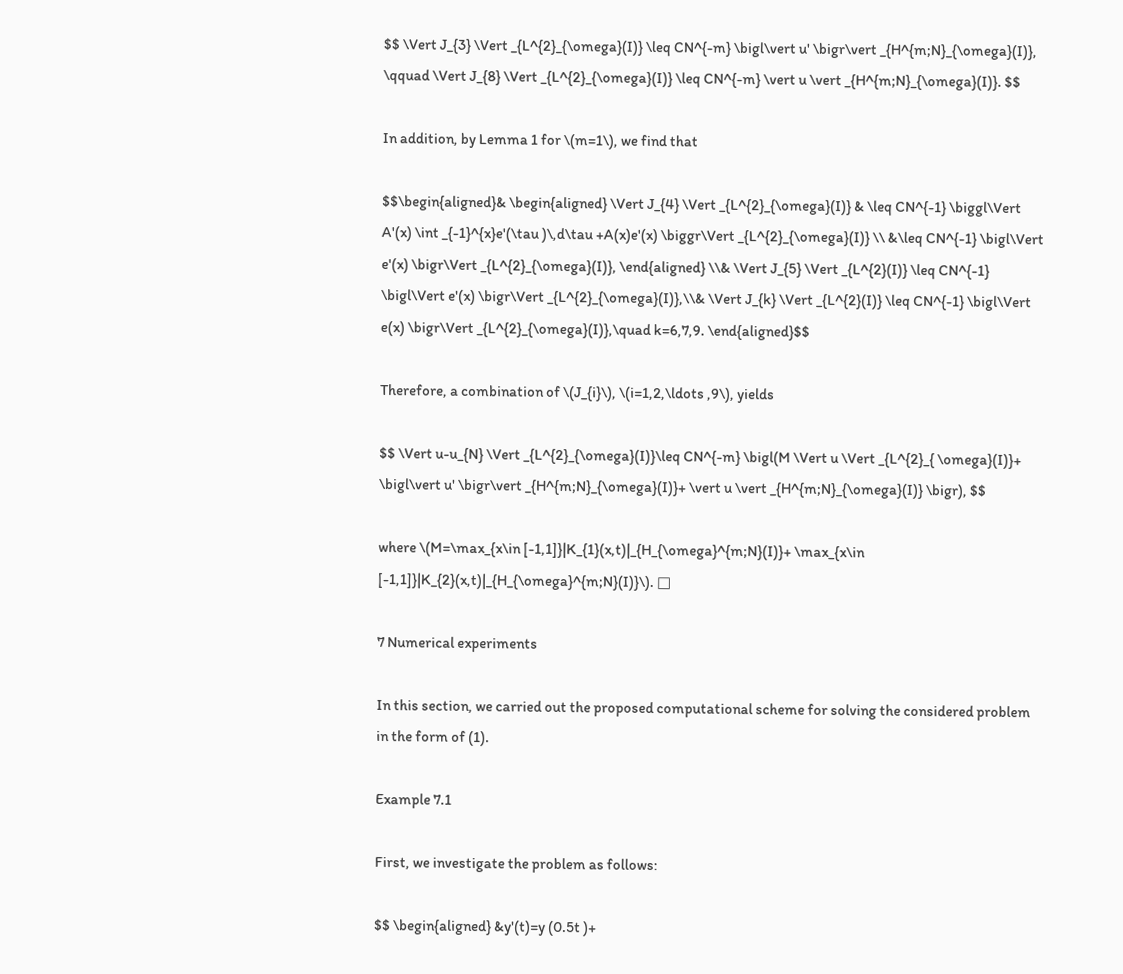$$ \Vert J_{3} \Vert _{L^{2}_{\omega}(I)} \leq CN^{-m} \bigl\vert u' \bigr\vert _{H^{m;N}_{\omega}(I)}, \qquad \Vert J_{8} \Vert _{L^{2}_{\omega}(I)} \leq CN^{-m} \vert u \vert _{H^{m;N}_{\omega}(I)}. $$

In addition, by Lemma 1 for \(m=1\), we find that

$$\begin{aligned}& \begin{aligned} \Vert J_{4} \Vert _{L^{2}_{\omega}(I)} & \leq CN^{-1} \biggl\Vert A'(x) \int _{-1}^{x}e'(\tau )\,d\tau +A(x)e'(x) \biggr\Vert _{L^{2}_{\omega}(I)} \\ &\leq CN^{-1} \bigl\Vert e'(x) \bigr\Vert _{L^{2}_{\omega}(I)}, \end{aligned} \\& \Vert J_{5} \Vert _{L^{2}(I)} \leq CN^{-1} \bigl\Vert e'(x) \bigr\Vert _{L^{2}_{\omega}(I)},\\& \Vert J_{k} \Vert _{L^{2}(I)} \leq CN^{-1} \bigl\Vert e(x) \bigr\Vert _{L^{2}_{\omega}(I)},\quad k=6,7,9. \end{aligned}$$

Therefore, a combination of \(J_{i}\), \(i=1,2,\ldots ,9\), yields

$$ \Vert u-u_{N} \Vert _{L^{2}_{\omega}(I)}\leq CN^{-m} \bigl(M \Vert u \Vert _{L^{2}_{ \omega}(I)}+ \bigl\vert u' \bigr\vert _{H^{m;N}_{\omega}(I)}+ \vert u \vert _{H^{m;N}_{\omega}(I)} \bigr), $$

where \(M=\max_{x\in [-1,1]}|K_{1}(x,t)|_{H_{\omega}^{m;N}(I)}+ \max_{x\in [-1,1]}|K_{2}(x,t)|_{H_{\omega}^{m;N}(I)}\). □

7 Numerical experiments

In this section, we carried out the proposed computational scheme for solving the considered problem in the form of (1).

Example 7.1

First, we investigate the problem as follows:

$$ \begin{aligned} &y'(t)=y (0.5t )+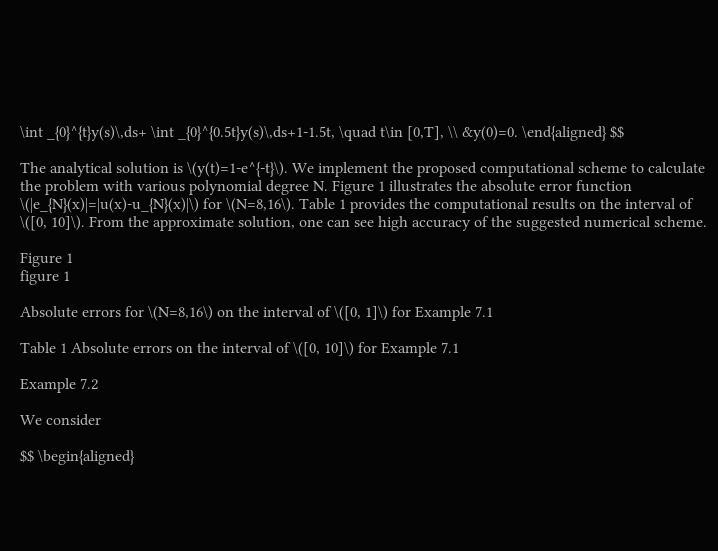\int _{0}^{t}y(s)\,ds+ \int _{0}^{0.5t}y(s)\,ds+1-1.5t, \quad t\in [0,T], \\ &y(0)=0. \end{aligned} $$

The analytical solution is \(y(t)=1-e^{-t}\). We implement the proposed computational scheme to calculate the problem with various polynomial degree N. Figure 1 illustrates the absolute error function \(|e_{N}(x)|=|u(x)-u_{N}(x)|\) for \(N=8,16\). Table 1 provides the computational results on the interval of \([0, 10]\). From the approximate solution, one can see high accuracy of the suggested numerical scheme.

Figure 1
figure 1

Absolute errors for \(N=8,16\) on the interval of \([0, 1]\) for Example 7.1

Table 1 Absolute errors on the interval of \([0, 10]\) for Example 7.1

Example 7.2

We consider

$$ \begin{aligned}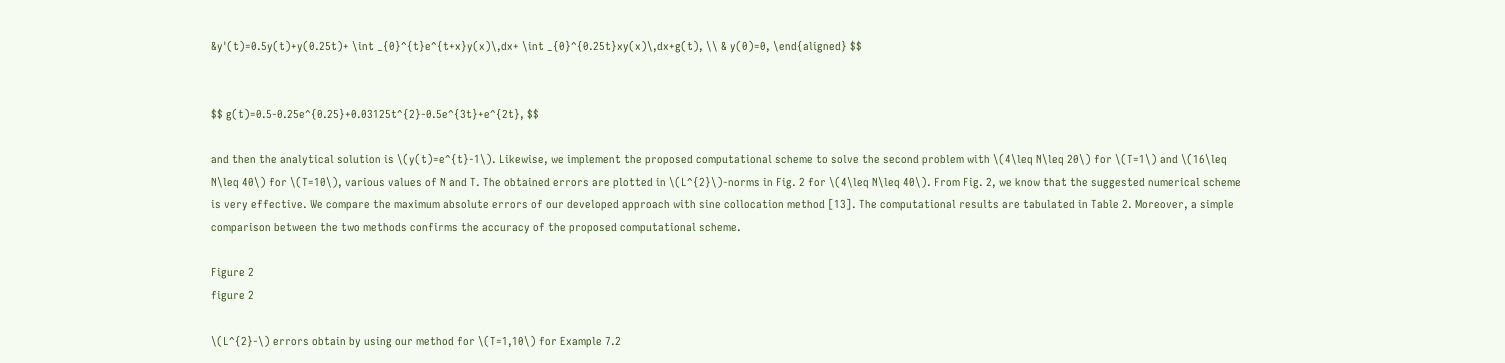&y'(t)=0.5y(t)+y(0.25t)+ \int _{0}^{t}e^{t+x}y(x)\,dx+ \int _{0}^{0.25t}xy(x)\,dx+g(t), \\ & y(0)=0, \end{aligned} $$


$$ g(t)=0.5-0.25e^{0.25}+0.03125t^{2}-0.5e^{3t}+e^{2t}, $$

and then the analytical solution is \(y(t)=e^{t}-1\). Likewise, we implement the proposed computational scheme to solve the second problem with \(4\leq N\leq 20\) for \(T=1\) and \(16\leq N\leq 40\) for \(T=10\), various values of N and T. The obtained errors are plotted in \(L^{2}\)-norms in Fig. 2 for \(4\leq N\leq 40\). From Fig. 2, we know that the suggested numerical scheme is very effective. We compare the maximum absolute errors of our developed approach with sine collocation method [13]. The computational results are tabulated in Table 2. Moreover, a simple comparison between the two methods confirms the accuracy of the proposed computational scheme.

Figure 2
figure 2

\(L^{2}-\) errors obtain by using our method for \(T=1,10\) for Example 7.2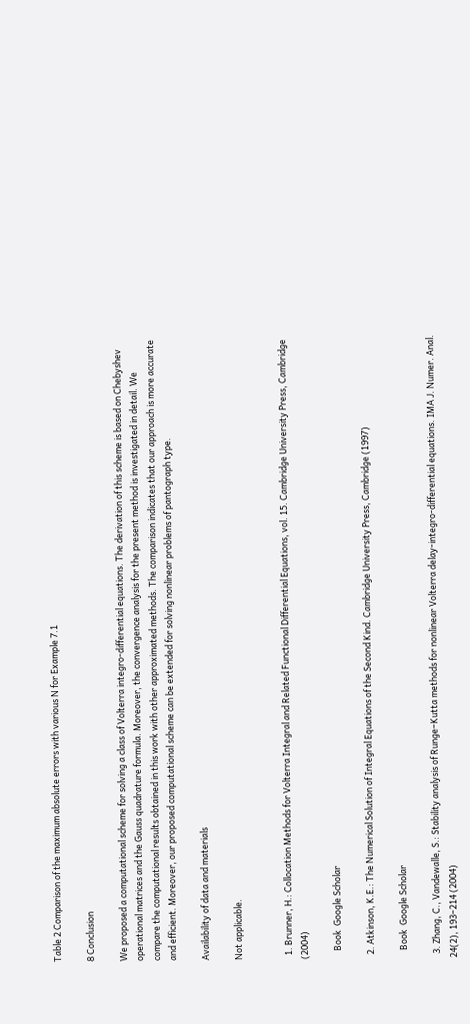Table 2 Comparison of the maximum absolute errors with various N for Example 7.1

8 Conclusion

We proposed a computational scheme for solving a class of Volterra integro-differential equations. The derivation of this scheme is based on Chebyshev operational matrices and the Gauss quadrature formula. Moreover, the convergence analysis for the present method is investigated in detail. We compare the computational results obtained in this work with other approximated methods. The comparison indicates that our approach is more accurate and efficient. Moreover, our proposed computational scheme can be extended for solving nonlinear problems of pantograph type.

Availability of data and materials

Not applicable.


  1. Brunner, H.: Collocation Methods for Volterra Integral and Related Functional Differential Equations, vol. 15. Cambridge University Press, Cambridge (2004)

    Book  Google Scholar

  2. Atkinson, K.E.: The Numerical Solution of Integral Equations of the Second Kind. Cambridge University Press, Cambridge (1997)

    Book  Google Scholar

  3. Zhang, C., Vandewalle, S.: Stability analysis of Runge–Kutta methods for nonlinear Volterra delay-integro-differential equations. IMA J. Numer. Anal. 24(2), 193–214 (2004)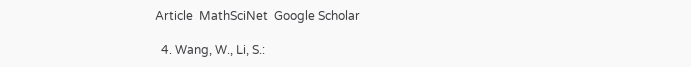Article  MathSciNet  Google Scholar

  4. Wang, W., Li, S.: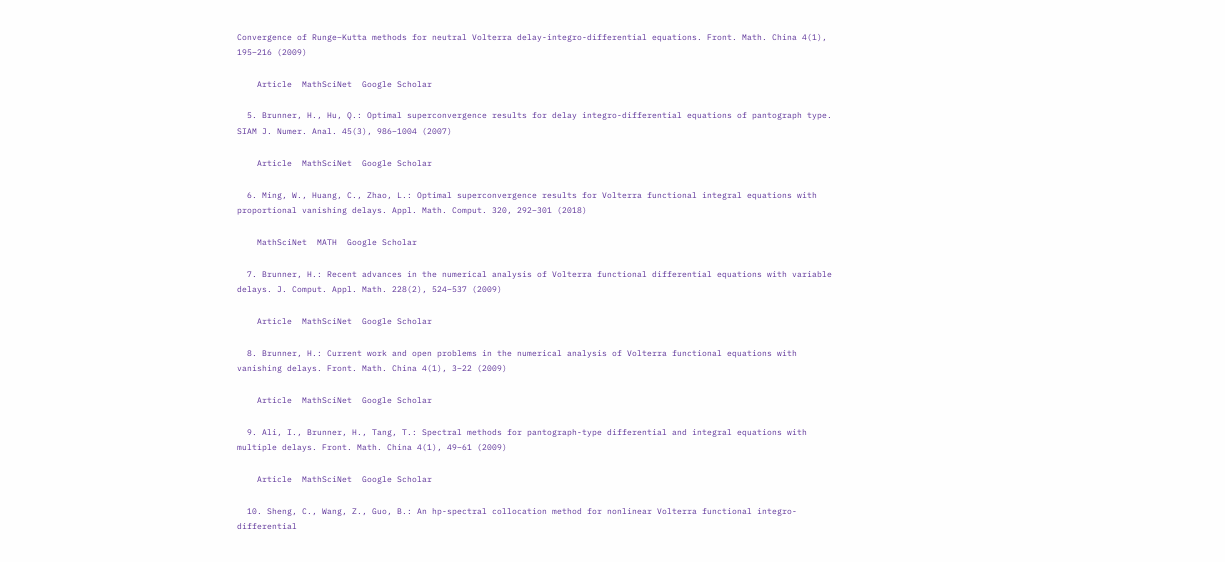Convergence of Runge–Kutta methods for neutral Volterra delay-integro-differential equations. Front. Math. China 4(1), 195–216 (2009)

    Article  MathSciNet  Google Scholar

  5. Brunner, H., Hu, Q.: Optimal superconvergence results for delay integro-differential equations of pantograph type. SIAM J. Numer. Anal. 45(3), 986–1004 (2007)

    Article  MathSciNet  Google Scholar

  6. Ming, W., Huang, C., Zhao, L.: Optimal superconvergence results for Volterra functional integral equations with proportional vanishing delays. Appl. Math. Comput. 320, 292–301 (2018)

    MathSciNet  MATH  Google Scholar

  7. Brunner, H.: Recent advances in the numerical analysis of Volterra functional differential equations with variable delays. J. Comput. Appl. Math. 228(2), 524–537 (2009)

    Article  MathSciNet  Google Scholar

  8. Brunner, H.: Current work and open problems in the numerical analysis of Volterra functional equations with vanishing delays. Front. Math. China 4(1), 3–22 (2009)

    Article  MathSciNet  Google Scholar

  9. Ali, I., Brunner, H., Tang, T.: Spectral methods for pantograph-type differential and integral equations with multiple delays. Front. Math. China 4(1), 49–61 (2009)

    Article  MathSciNet  Google Scholar

  10. Sheng, C., Wang, Z., Guo, B.: An hp-spectral collocation method for nonlinear Volterra functional integro-differential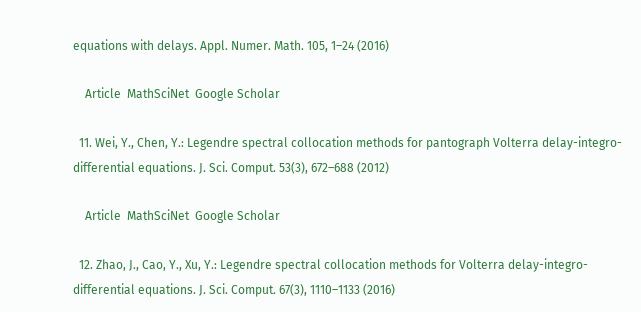equations with delays. Appl. Numer. Math. 105, 1–24 (2016)

    Article  MathSciNet  Google Scholar

  11. Wei, Y., Chen, Y.: Legendre spectral collocation methods for pantograph Volterra delay-integro-differential equations. J. Sci. Comput. 53(3), 672–688 (2012)

    Article  MathSciNet  Google Scholar

  12. Zhao, J., Cao, Y., Xu, Y.: Legendre spectral collocation methods for Volterra delay-integro-differential equations. J. Sci. Comput. 67(3), 1110–1133 (2016)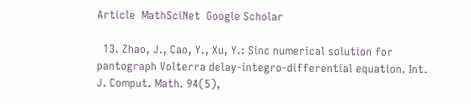Article  MathSciNet  Google Scholar

  13. Zhao, J., Cao, Y., Xu, Y.: Sinc numerical solution for pantograph Volterra delay-integro-differential equation. Int. J. Comput. Math. 94(5),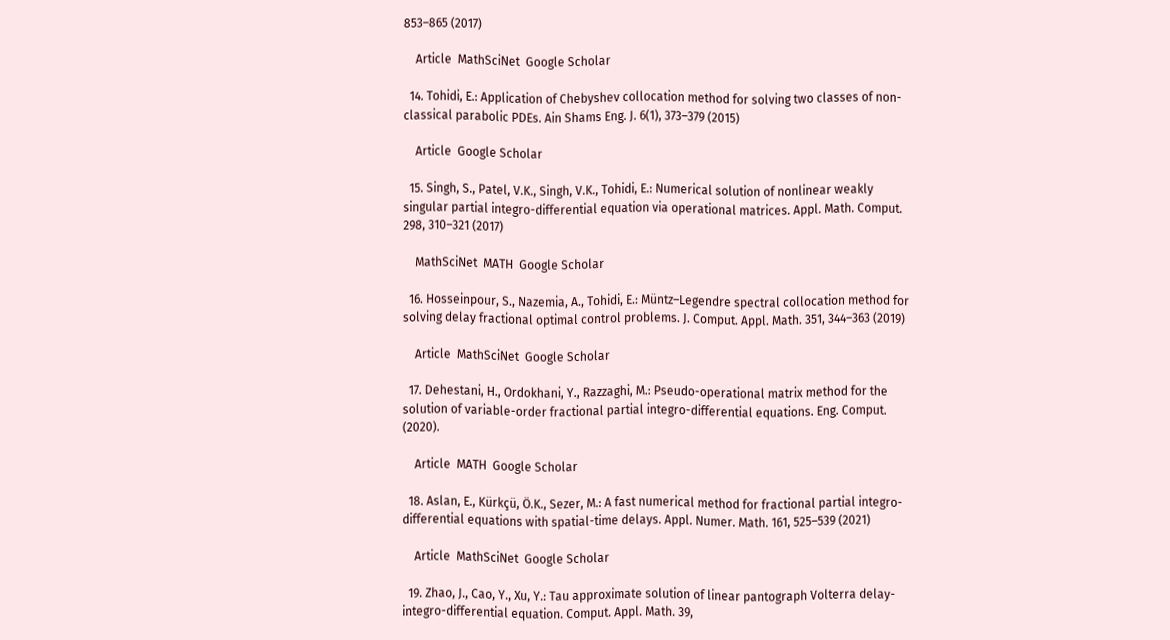853–865 (2017)

    Article  MathSciNet  Google Scholar

  14. Tohidi, E.: Application of Chebyshev collocation method for solving two classes of non-classical parabolic PDEs. Ain Shams Eng. J. 6(1), 373–379 (2015)

    Article  Google Scholar

  15. Singh, S., Patel, V.K., Singh, V.K., Tohidi, E.: Numerical solution of nonlinear weakly singular partial integro-differential equation via operational matrices. Appl. Math. Comput. 298, 310–321 (2017)

    MathSciNet  MATH  Google Scholar

  16. Hosseinpour, S., Nazemia, A., Tohidi, E.: Müntz–Legendre spectral collocation method for solving delay fractional optimal control problems. J. Comput. Appl. Math. 351, 344–363 (2019)

    Article  MathSciNet  Google Scholar

  17. Dehestani, H., Ordokhani, Y., Razzaghi, M.: Pseudo-operational matrix method for the solution of variable-order fractional partial integro-differential equations. Eng. Comput. (2020).

    Article  MATH  Google Scholar

  18. Aslan, E., Kürkçü, Ö.K., Sezer, M.: A fast numerical method for fractional partial integro-differential equations with spatial-time delays. Appl. Numer. Math. 161, 525–539 (2021)

    Article  MathSciNet  Google Scholar

  19. Zhao, J., Cao, Y., Xu, Y.: Tau approximate solution of linear pantograph Volterra delay-integro-differential equation. Comput. Appl. Math. 39,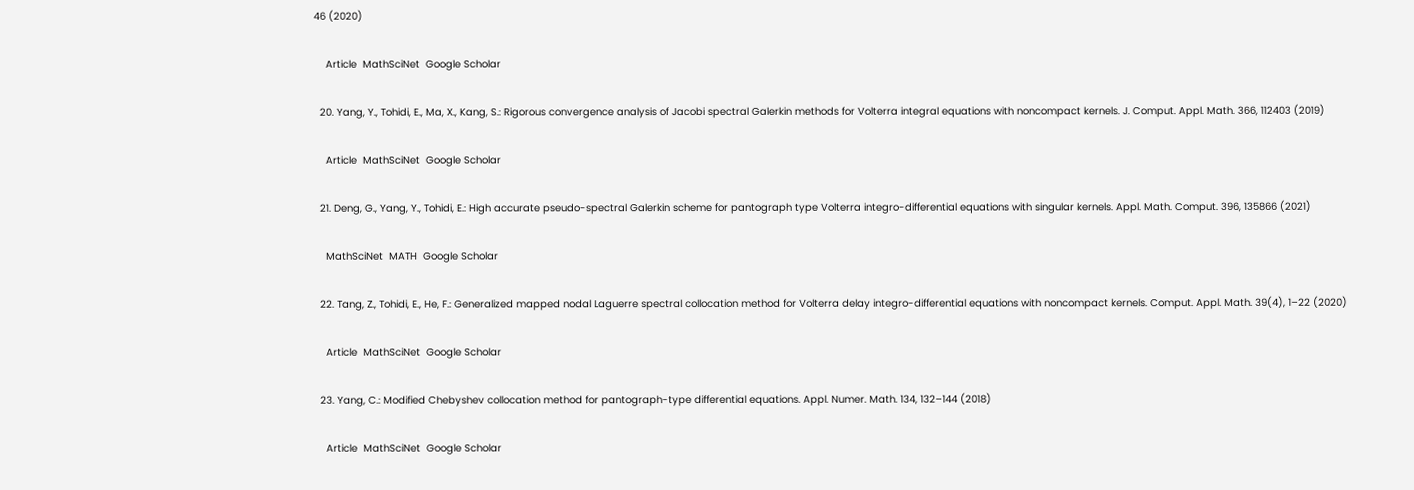46 (2020)

    Article  MathSciNet  Google Scholar

  20. Yang, Y., Tohidi, E., Ma, X., Kang, S.: Rigorous convergence analysis of Jacobi spectral Galerkin methods for Volterra integral equations with noncompact kernels. J. Comput. Appl. Math. 366, 112403 (2019)

    Article  MathSciNet  Google Scholar

  21. Deng, G., Yang, Y., Tohidi, E.: High accurate pseudo-spectral Galerkin scheme for pantograph type Volterra integro-differential equations with singular kernels. Appl. Math. Comput. 396, 135866 (2021)

    MathSciNet  MATH  Google Scholar

  22. Tang, Z., Tohidi, E., He, F.: Generalized mapped nodal Laguerre spectral collocation method for Volterra delay integro-differential equations with noncompact kernels. Comput. Appl. Math. 39(4), 1–22 (2020)

    Article  MathSciNet  Google Scholar

  23. Yang, C.: Modified Chebyshev collocation method for pantograph-type differential equations. Appl. Numer. Math. 134, 132–144 (2018)

    Article  MathSciNet  Google Scholar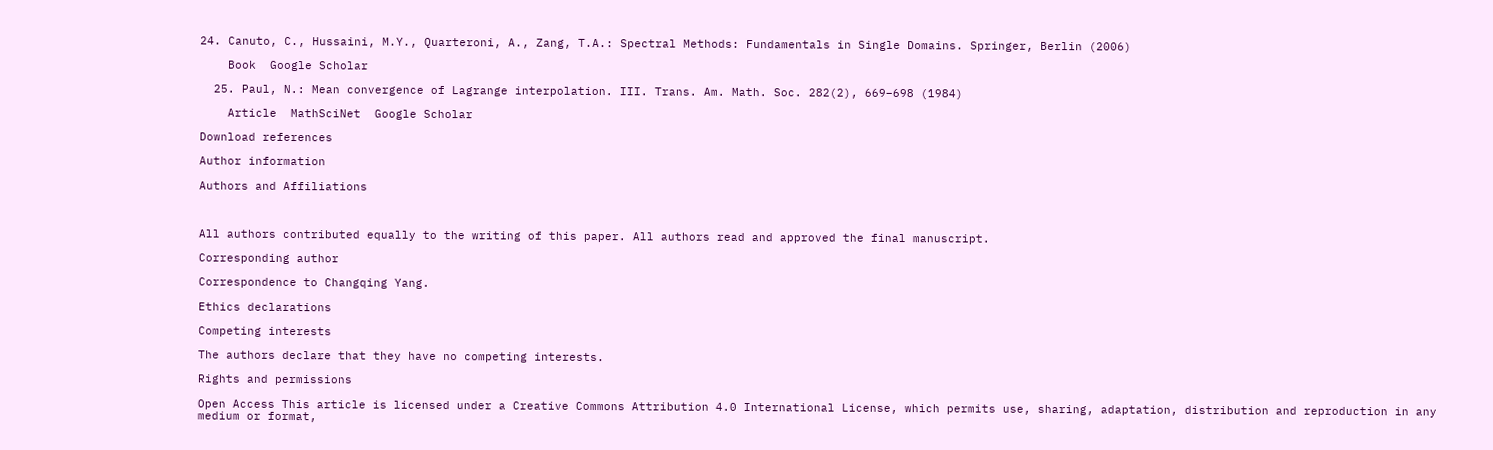24. Canuto, C., Hussaini, M.Y., Quarteroni, A., Zang, T.A.: Spectral Methods: Fundamentals in Single Domains. Springer, Berlin (2006)

    Book  Google Scholar

  25. Paul, N.: Mean convergence of Lagrange interpolation. III. Trans. Am. Math. Soc. 282(2), 669–698 (1984)

    Article  MathSciNet  Google Scholar

Download references

Author information

Authors and Affiliations



All authors contributed equally to the writing of this paper. All authors read and approved the final manuscript.

Corresponding author

Correspondence to Changqing Yang.

Ethics declarations

Competing interests

The authors declare that they have no competing interests.

Rights and permissions

Open Access This article is licensed under a Creative Commons Attribution 4.0 International License, which permits use, sharing, adaptation, distribution and reproduction in any medium or format,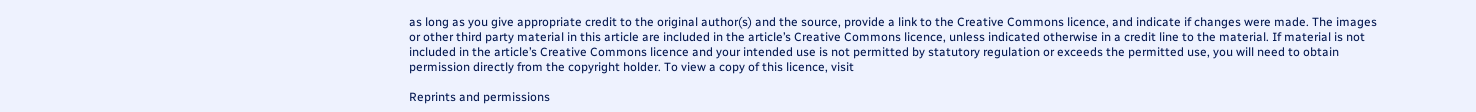as long as you give appropriate credit to the original author(s) and the source, provide a link to the Creative Commons licence, and indicate if changes were made. The images or other third party material in this article are included in the article’s Creative Commons licence, unless indicated otherwise in a credit line to the material. If material is not included in the article’s Creative Commons licence and your intended use is not permitted by statutory regulation or exceeds the permitted use, you will need to obtain permission directly from the copyright holder. To view a copy of this licence, visit

Reprints and permissions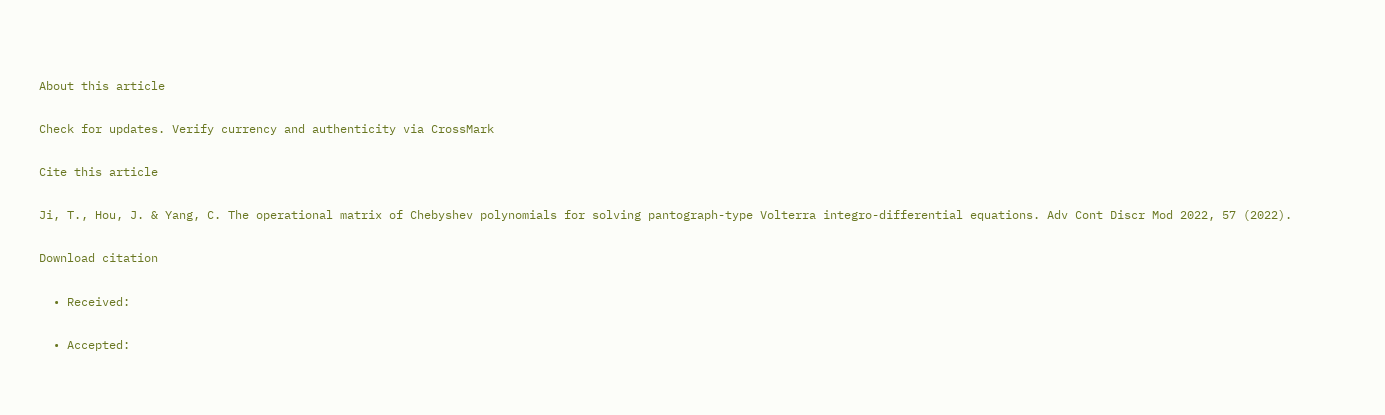About this article

Check for updates. Verify currency and authenticity via CrossMark

Cite this article

Ji, T., Hou, J. & Yang, C. The operational matrix of Chebyshev polynomials for solving pantograph-type Volterra integro-differential equations. Adv Cont Discr Mod 2022, 57 (2022).

Download citation

  • Received:

  • Accepted: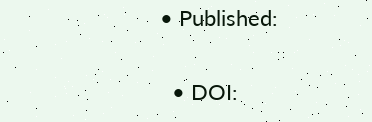• Published:

  • DOI: